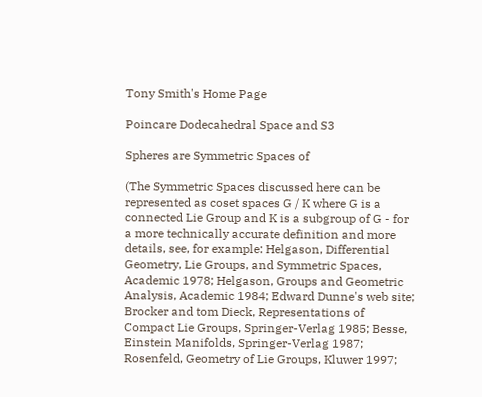Tony Smith's Home Page

Poincare Dodecahedral Space and S3

Spheres are Symmetric Spaces of

(The Symmetric Spaces discussed here can be represented as coset spaces G / K where G is a connected Lie Group and K is a subgroup of G - for a more technically accurate definition and more details, see, for example: Helgason, Differential Geometry, Lie Groups, and Symmetric Spaces, Academic 1978; Helgason, Groups and Geometric Analysis, Academic 1984; Edward Dunne's web site; Brocker and tom Dieck, Representations of Compact Lie Groups, Springer-Verlag 1985; Besse, Einstein Manifolds, Springer-Verlag 1987; Rosenfeld, Geometry of Lie Groups, Kluwer 1997;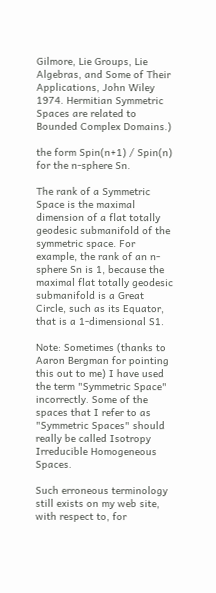Gilmore, Lie Groups, Lie Algebras, and Some of Their Applications, John Wiley 1974. Hermitian Symmetric Spaces are related to Bounded Complex Domains.)

the form Spin(n+1) / Spin(n) for the n-sphere Sn.

The rank of a Symmetric Space is the maximal dimension of a flat totally geodesic submanifold of the symmetric space. For example, the rank of an n-sphere Sn is 1, because the maximal flat totally geodesic submanifold is a Great Circle, such as its Equator, that is a 1-dimensional S1.

Note: Sometimes (thanks to Aaron Bergman for pointing this out to me) I have used the term "Symmetric Space" incorrectly. Some of the spaces that I refer to as "Symmetric Spaces" should really be called Isotropy Irreducible Homogeneous Spaces.

Such erroneous terminology still exists on my web site, with respect to, for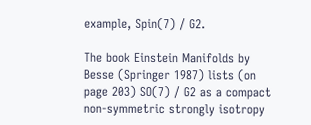example, Spin(7) / G2.

The book Einstein Manifolds by Besse (Springer 1987) lists (on page 203) SO(7) / G2 as a compact non-symmetric strongly isotropy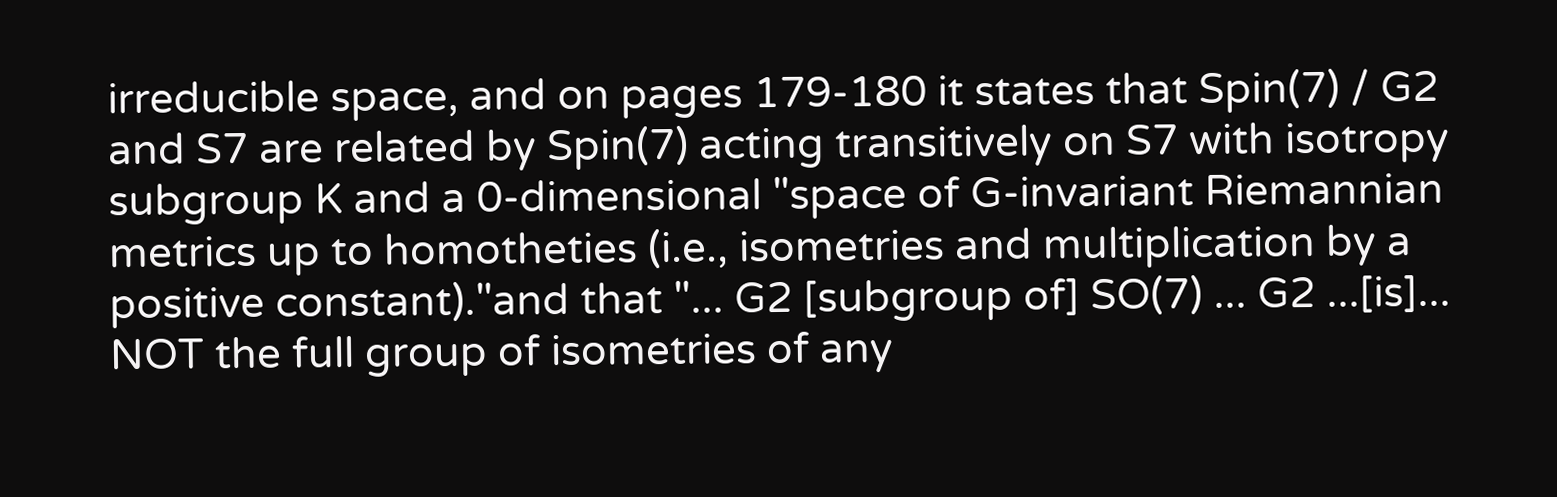irreducible space, and on pages 179-180 it states that Spin(7) / G2 and S7 are related by Spin(7) acting transitively on S7 with isotropy subgroup K and a 0-dimensional "space of G-invariant Riemannian metrics up to homotheties (i.e., isometries and multiplication by a positive constant)."and that "... G2 [subgroup of] SO(7) ... G2 ...[is]... NOT the full group of isometries of any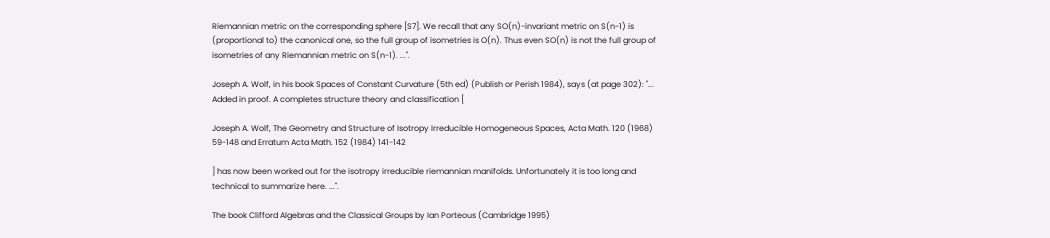Riemannian metric on the corresponding sphere [S7]. We recall that any SO(n)-invariant metric on S(n-1) is (proportional to) the canonical one, so the full group of isometries is O(n). Thus even SO(n) is not the full group of isometries of any Riemannian metric on S(n-1). ...".

Joseph A. Wolf, in his book Spaces of Constant Curvature (5th ed) (Publish or Perish 1984), says (at page 302): "... Added in proof. A completes structure theory and classification [

Joseph A. Wolf, The Geometry and Structure of Isotropy Irreducible Homogeneous Spaces, Acta Math. 120 (1968) 59-148 and Erratum Acta Math. 152 (1984) 141-142

] has now been worked out for the isotropy irreducible riemannian manifolds. Unfortunately it is too long and technical to summarize here. ...".

The book Clifford Algebras and the Classical Groups by Ian Porteous (Cambridge 1995)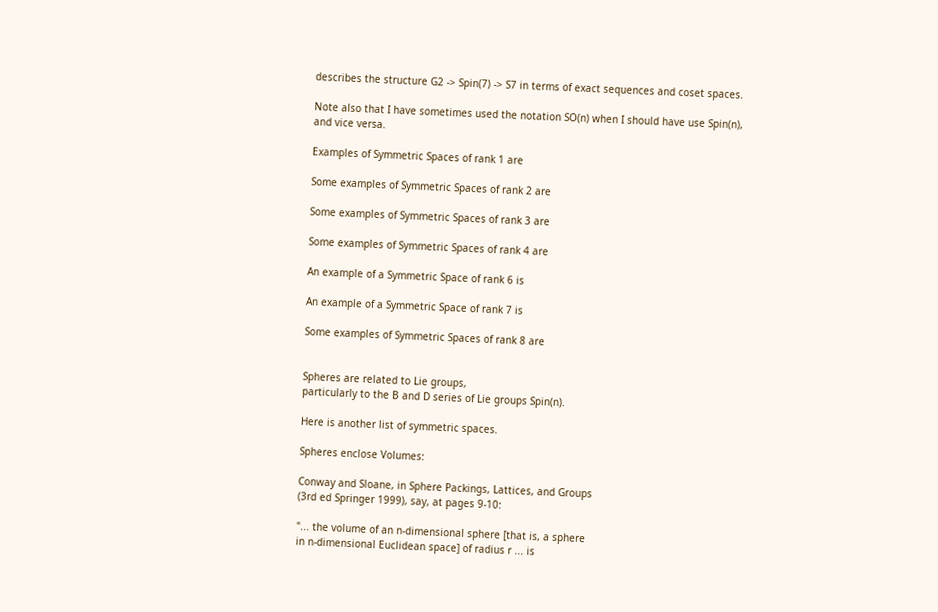describes the structure G2 -> Spin(7) -> S7 in terms of exact sequences and coset spaces.

Note also that I have sometimes used the notation SO(n) when I should have use Spin(n), and vice versa.

Examples of Symmetric Spaces of rank 1 are

Some examples of Symmetric Spaces of rank 2 are

Some examples of Symmetric Spaces of rank 3 are

Some examples of Symmetric Spaces of rank 4 are

An example of a Symmetric Space of rank 6 is

An example of a Symmetric Space of rank 7 is

Some examples of Symmetric Spaces of rank 8 are


Spheres are related to Lie groups,
particularly to the B and D series of Lie groups Spin(n).

Here is another list of symmetric spaces.

Spheres enclose Volumes:

Conway and Sloane, in Sphere Packings, Lattices, and Groups
(3rd ed Springer 1999), say, at pages 9-10:

"... the volume of an n-dimensional sphere [that is, a sphere
in n-dimensional Euclidean space] of radius r ... is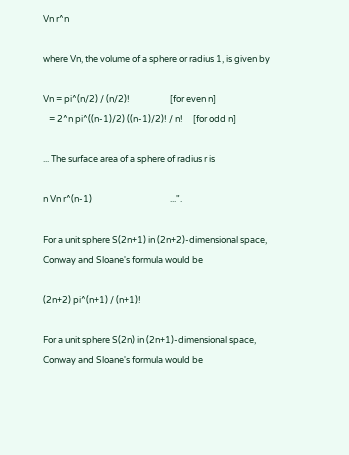Vn r^n

where Vn, the volume of a sphere or radius 1, is given by

Vn = pi^(n/2) / (n/2)!                    [for even n]
   = 2^n pi^((n-1)/2) ((n-1)/2)! / n!     [for odd n]

... The surface area of a sphere of radius r is

n Vn r^(n-1)                                       ...".

For a unit sphere S(2n+1) in (2n+2)-dimensional space,
Conway and Sloane's formula would be

(2n+2) pi^(n+1) / (n+1)!

For a unit sphere S(2n) in (2n+1)-dimensional space,
Conway and Sloane's formula would be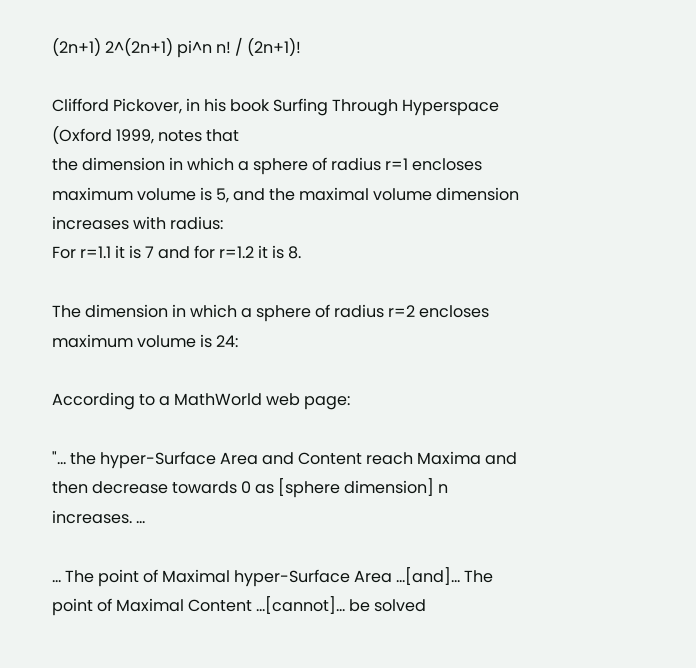(2n+1) 2^(2n+1) pi^n n! / (2n+1)!

Clifford Pickover, in his book Surfing Through Hyperspace
(Oxford 1999, notes that
the dimension in which a sphere of radius r=1 encloses
maximum volume is 5, and the maximal volume dimension
increases with radius:
For r=1.1 it is 7 and for r=1.2 it is 8.

The dimension in which a sphere of radius r=2 encloses
maximum volume is 24:

According to a MathWorld web page:

"... the hyper-Surface Area and Content reach Maxima and then decrease towards 0 as [sphere dimension] n increases. ...

... The point of Maximal hyper-Surface Area ...[and]... The point of Maximal Content ...[cannot]... be solved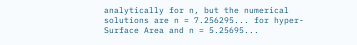analytically for n, but the numerical solutions are n = 7.256295... for hyper-Surface Area and n = 5.25695...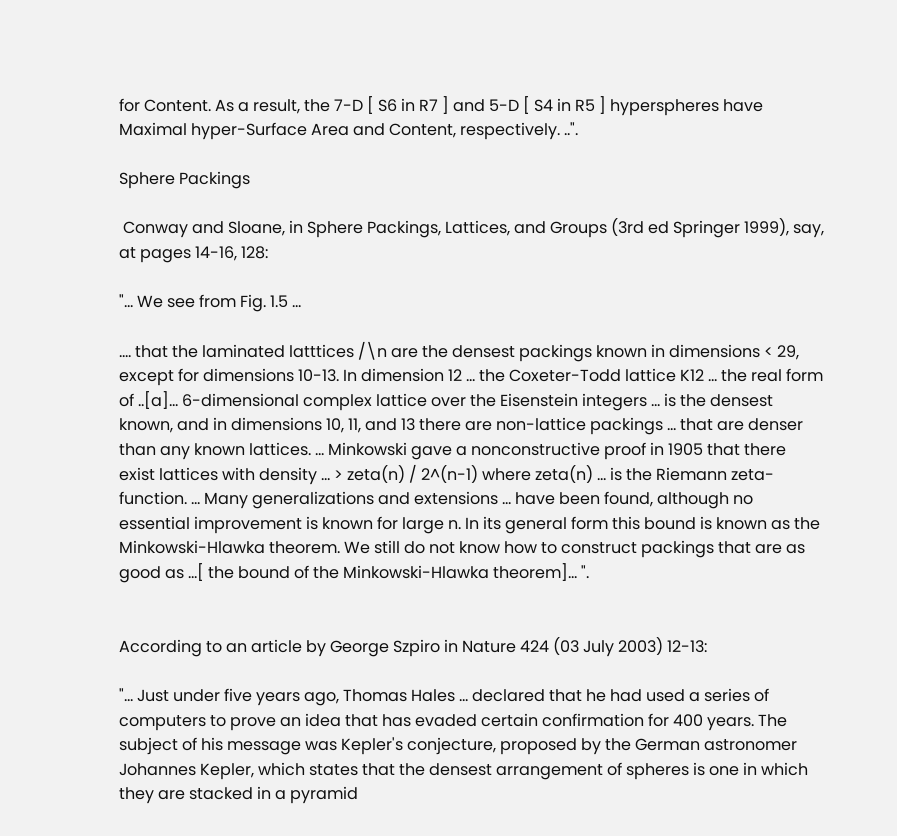for Content. As a result, the 7-D [ S6 in R7 ] and 5-D [ S4 in R5 ] hyperspheres have Maximal hyper-Surface Area and Content, respectively. ..".

Sphere Packings

 Conway and Sloane, in Sphere Packings, Lattices, and Groups (3rd ed Springer 1999), say, at pages 14-16, 128:

"... We see from Fig. 1.5 ...

.... that the laminated latttices /\n are the densest packings known in dimensions < 29, except for dimensions 10-13. In dimension 12 ... the Coxeter-Todd lattice K12 ... the real form of ..[a]... 6-dimensional complex lattice over the Eisenstein integers ... is the densest known, and in dimensions 10, 11, and 13 there are non-lattice packings ... that are denser than any known lattices. ... Minkowski gave a nonconstructive proof in 1905 that there exist lattices with density ... > zeta(n) / 2^(n-1) where zeta(n) ... is the Riemann zeta-function. ... Many generalizations and extensions ... have been found, although no essential improvement is known for large n. In its general form this bound is known as the Minkowski-Hlawka theorem. We still do not know how to construct packings that are as good as ...[ the bound of the Minkowski-Hlawka theorem]... ".


According to an article by George Szpiro in Nature 424 (03 July 2003) 12-13:

"... Just under five years ago, Thomas Hales ... declared that he had used a series of computers to prove an idea that has evaded certain confirmation for 400 years. The subject of his message was Kepler's conjecture, proposed by the German astronomer Johannes Kepler, which states that the densest arrangement of spheres is one in which they are stacked in a pyramid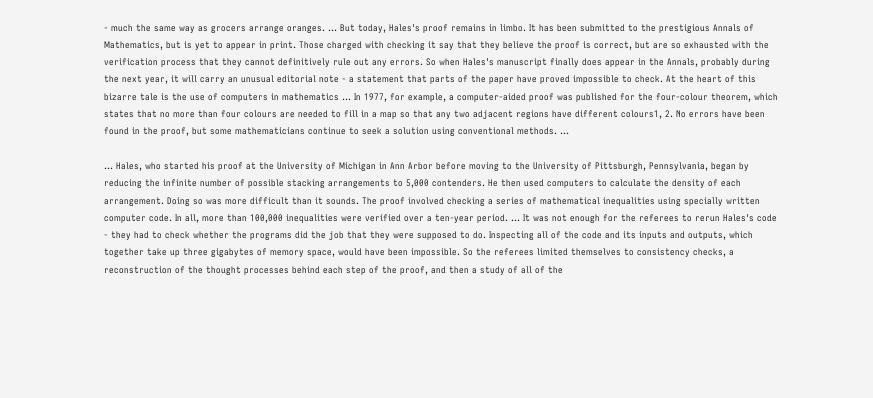- much the same way as grocers arrange oranges. ... But today, Hales's proof remains in limbo. It has been submitted to the prestigious Annals of Mathematics, but is yet to appear in print. Those charged with checking it say that they believe the proof is correct, but are so exhausted with the verification process that they cannot definitively rule out any errors. So when Hales's manuscript finally does appear in the Annals, probably during the next year, it will carry an unusual editorial note - a statement that parts of the paper have proved impossible to check. At the heart of this bizarre tale is the use of computers in mathematics ... In 1977, for example, a computer-aided proof was published for the four-colour theorem, which states that no more than four colours are needed to fill in a map so that any two adjacent regions have different colours1, 2. No errors have been found in the proof, but some mathematicians continue to seek a solution using conventional methods. ...

... Hales, who started his proof at the University of Michigan in Ann Arbor before moving to the University of Pittsburgh, Pennsylvania, began by reducing the infinite number of possible stacking arrangements to 5,000 contenders. He then used computers to calculate the density of each arrangement. Doing so was more difficult than it sounds. The proof involved checking a series of mathematical inequalities using specially written computer code. In all, more than 100,000 inequalities were verified over a ten-year period. ... It was not enough for the referees to rerun Hales's code - they had to check whether the programs did the job that they were supposed to do. Inspecting all of the code and its inputs and outputs, which together take up three gigabytes of memory space, would have been impossible. So the referees limited themselves to consistency checks, a reconstruction of the thought processes behind each step of the proof, and then a study of all of the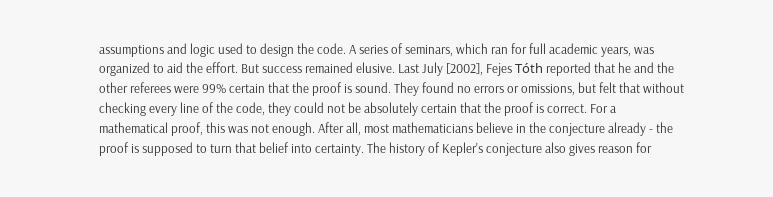assumptions and logic used to design the code. A series of seminars, which ran for full academic years, was organized to aid the effort. But success remained elusive. Last July [2002], Fejes Tóth reported that he and the other referees were 99% certain that the proof is sound. They found no errors or omissions, but felt that without checking every line of the code, they could not be absolutely certain that the proof is correct. For a mathematical proof, this was not enough. After all, most mathematicians believe in the conjecture already - the proof is supposed to turn that belief into certainty. The history of Kepler's conjecture also gives reason for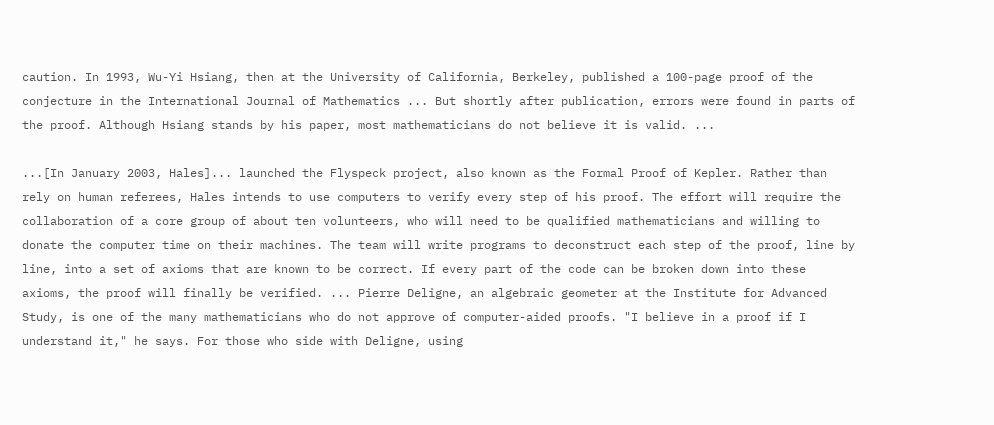caution. In 1993, Wu-Yi Hsiang, then at the University of California, Berkeley, published a 100-page proof of the conjecture in the International Journal of Mathematics ... But shortly after publication, errors were found in parts of the proof. Although Hsiang stands by his paper, most mathematicians do not believe it is valid. ...

...[In January 2003, Hales]... launched the Flyspeck project, also known as the Formal Proof of Kepler. Rather than rely on human referees, Hales intends to use computers to verify every step of his proof. The effort will require the collaboration of a core group of about ten volunteers, who will need to be qualified mathematicians and willing to donate the computer time on their machines. The team will write programs to deconstruct each step of the proof, line by line, into a set of axioms that are known to be correct. If every part of the code can be broken down into these axioms, the proof will finally be verified. ... Pierre Deligne, an algebraic geometer at the Institute for Advanced Study, is one of the many mathematicians who do not approve of computer-aided proofs. "I believe in a proof if I understand it," he says. For those who side with Deligne, using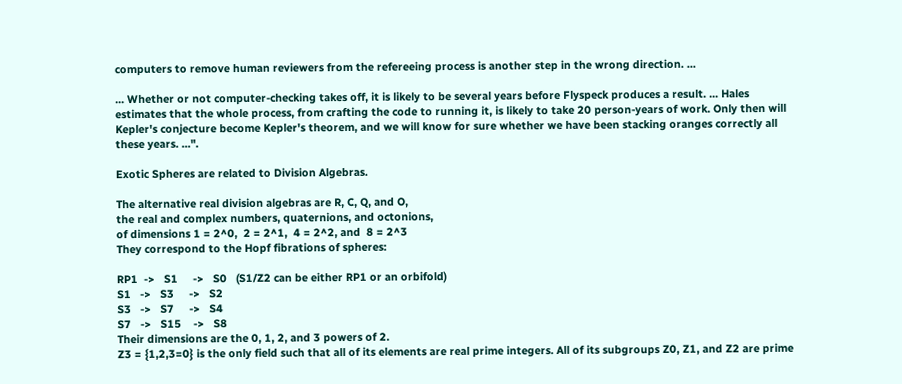computers to remove human reviewers from the refereeing process is another step in the wrong direction. ...

... Whether or not computer-checking takes off, it is likely to be several years before Flyspeck produces a result. ... Hales estimates that the whole process, from crafting the code to running it, is likely to take 20 person-years of work. Only then will Kepler's conjecture become Kepler's theorem, and we will know for sure whether we have been stacking oranges correctly all these years. ...".

Exotic Spheres are related to Division Algebras.

The alternative real division algebras are R, C, Q, and O,
the real and complex numbers, quaternions, and octonions,
of dimensions 1 = 2^0,  2 = 2^1,  4 = 2^2, and  8 = 2^3
They correspond to the Hopf fibrations of spheres:

RP1  ->   S1     ->   S0   (S1/Z2 can be either RP1 or an orbifold)
S1   ->   S3     ->   S2
S3   ->   S7     ->   S4
S7   ->   S15    ->   S8
Their dimensions are the 0, 1, 2, and 3 powers of 2.
Z3 = {1,2,3=0} is the only field such that all of its elements are real prime integers. All of its subgroups Z0, Z1, and Z2 are prime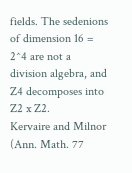fields. The sedenions of dimension 16 = 2^4 are not a division algebra, and Z4 decomposes into Z2 x Z2.
Kervaire and Milnor (Ann. Math. 77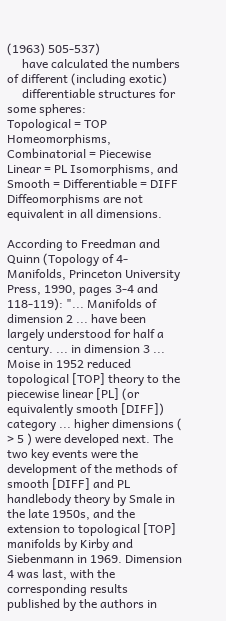(1963) 505-537)
     have calculated the numbers of different (including exotic)
     differentiable structures for some spheres:
Topological = TOP Homeomorphisms, Combinatorial = Piecewise Linear = PL Isomorphisms, and Smooth = Differentiable = DIFF Diffeomorphisms are not equivalent in all dimensions.

According to Freedman and Quinn (Topology of 4-Manifolds, Princeton University Press, 1990, pages 3-4 and 118-119): "... Manifolds of dimension 2 ... have been largely understood for half a century. ... in dimension 3 ... Moise in 1952 reduced topological [TOP] theory to the piecewise linear [PL] (or equivalently smooth [DIFF]) category ... higher dimensions ( > 5 ) were developed next. The two key events were the development of the methods of smooth [DIFF] and PL handlebody theory by Smale in the late 1950s, and the extension to topological [TOP] manifolds by Kirby and Siebenmann in 1969. Dimension 4 was last, with the corresponding results published by the authors in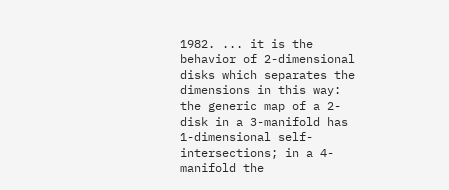1982. ... it is the behavior of 2-dimensional disks which separates the dimensions in this way: the generic map of a 2-disk in a 3-manifold has 1-dimensional self-intersections; in a 4-manifold the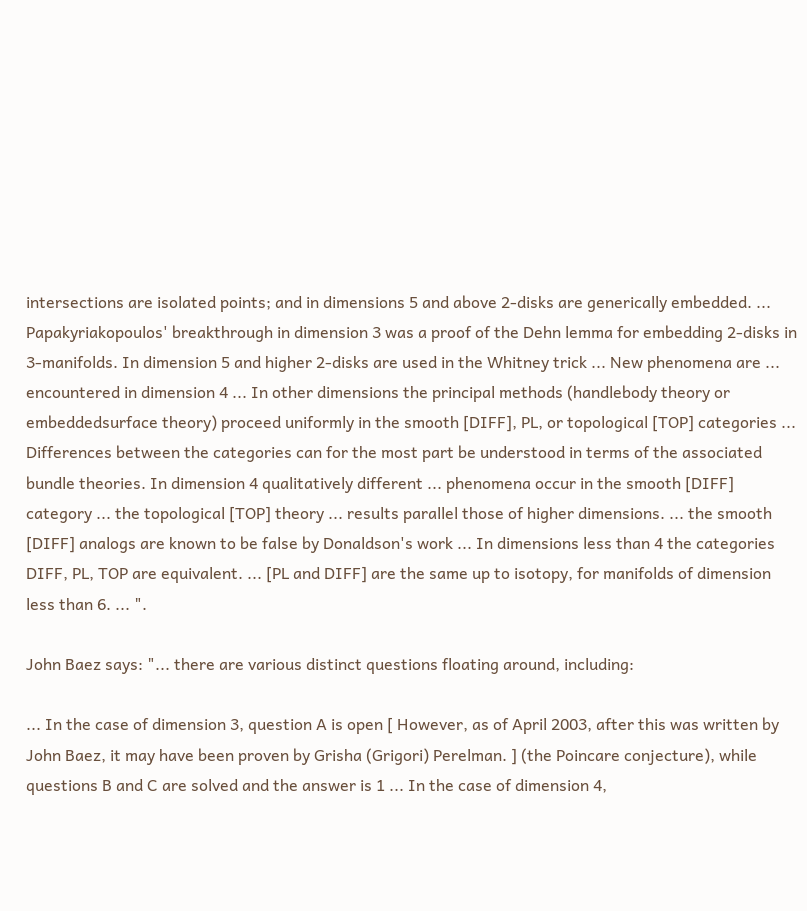intersections are isolated points; and in dimensions 5 and above 2-disks are generically embedded. ... Papakyriakopoulos' breakthrough in dimension 3 was a proof of the Dehn lemma for embedding 2-disks in 3-manifolds. In dimension 5 and higher 2-disks are used in the Whitney trick ... New phenomena are ... encountered in dimension 4 ... In other dimensions the principal methods (handlebody theory or embeddedsurface theory) proceed uniformly in the smooth [DIFF], PL, or topological [TOP] categories ... Differences between the categories can for the most part be understood in terms of the associated bundle theories. In dimension 4 qualitatively different ... phenomena occur in the smooth [DIFF] category ... the topological [TOP] theory ... results parallel those of higher dimensions. ... the smooth [DIFF] analogs are known to be false by Donaldson's work ... In dimensions less than 4 the categories DIFF, PL, TOP are equivalent. ... [PL and DIFF] are the same up to isotopy, for manifolds of dimension less than 6. ... ".

John Baez says: "... there are various distinct questions floating around, including:

... In the case of dimension 3, question A is open [ However, as of April 2003, after this was written by John Baez, it may have been proven by Grisha (Grigori) Perelman. ] (the Poincare conjecture), while questions B and C are solved and the answer is 1 ... In the case of dimension 4,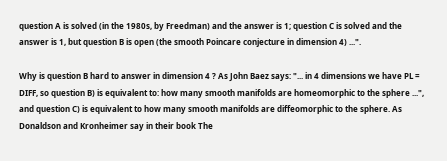question A is solved (in the 1980s, by Freedman) and the answer is 1; question C is solved and the answer is 1, but question B is open (the smooth Poincare conjecture in dimension 4) ...".

Why is question B hard to answer in dimension 4 ? As John Baez says: "... in 4 dimensions we have PL = DIFF, so question B) is equivalent to: how many smooth manifolds are homeomorphic to the sphere ...", and question C) is equivalent to how many smooth manifolds are diffeomorphic to the sphere. As Donaldson and Kronheimer say in their book The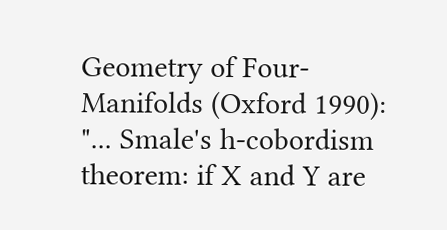Geometry of Four-Manifolds (Oxford 1990): "... Smale's h-cobordism theorem: if X and Y are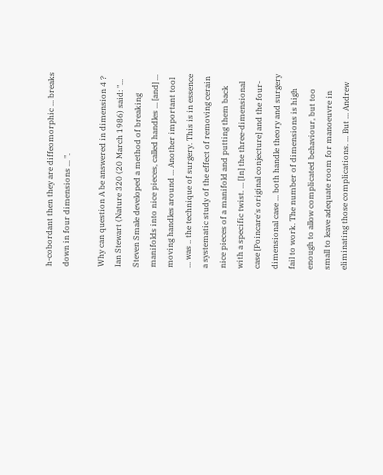h-cobordant then they are diffeomorphic ... breaks down in four dimensions ... ".

Why can question A be answered in dimension 4 ? Ian Stewart (Nature 320 (20 March 1986) said: "... Steven Smale developed a method of breaking manifolds into nice pieces, called handles ... [and] ... moving handles around ... Another important tool ... was .. the technique of surgery. This is in essence a systematic study of the effect of removing cerain nice pieces of a manifold and putting them back with a specific twist. ... [In] the three-dimensional case [Poincare's original conjecture] and the four-dimensional case ... both handle theory and surgery fail to work. The number of dimensions is high enough to allow complicated behaviour, but too small to leave adequate room for manoeuvre in eliminating those complications. ... But ... Andrew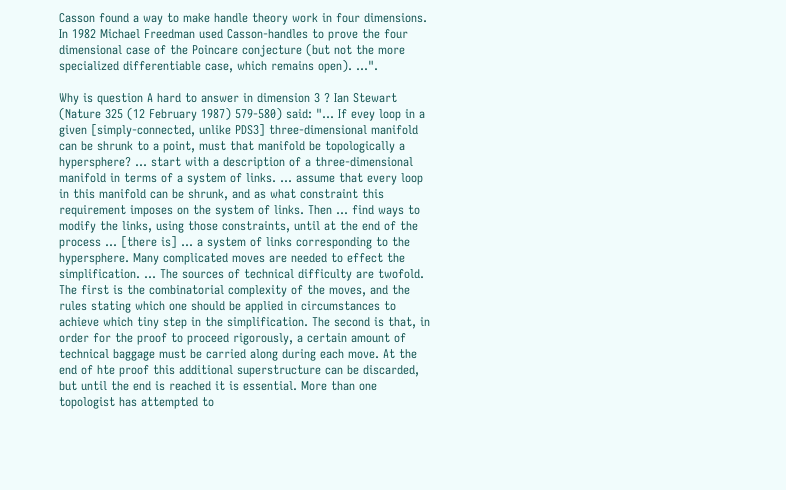Casson found a way to make handle theory work in four dimensions. In 1982 Michael Freedman used Casson-handles to prove the four dimensional case of the Poincare conjecture (but not the more specialized differentiable case, which remains open). ...".

Why is question A hard to answer in dimension 3 ? Ian Stewart (Nature 325 (12 February 1987) 579-580) said: "... If evey loop in a given [simply-connected, unlike PDS3] three-dimensional manifold can be shrunk to a point, must that manifold be topologically a hypersphere? ... start with a description of a three-dimensional manifold in terms of a system of links. ... assume that every loop in this manifold can be shrunk, and as what constraint this requirement imposes on the system of links. Then ... find ways to modify the links, using those constraints, until at the end of the process ... [there is] ... a system of links corresponding to the hypersphere. Many complicated moves are needed to effect the simplification. ... The sources of technical difficulty are twofold. The first is the combinatorial complexity of the moves, and the rules stating which one should be applied in circumstances to achieve which tiny step in the simplification. The second is that, in order for the proof to proceed rigorously, a certain amount of technical baggage must be carried along during each move. At the end of hte proof this additional superstructure can be discarded, but until the end is reached it is essential. More than one topologist has attempted to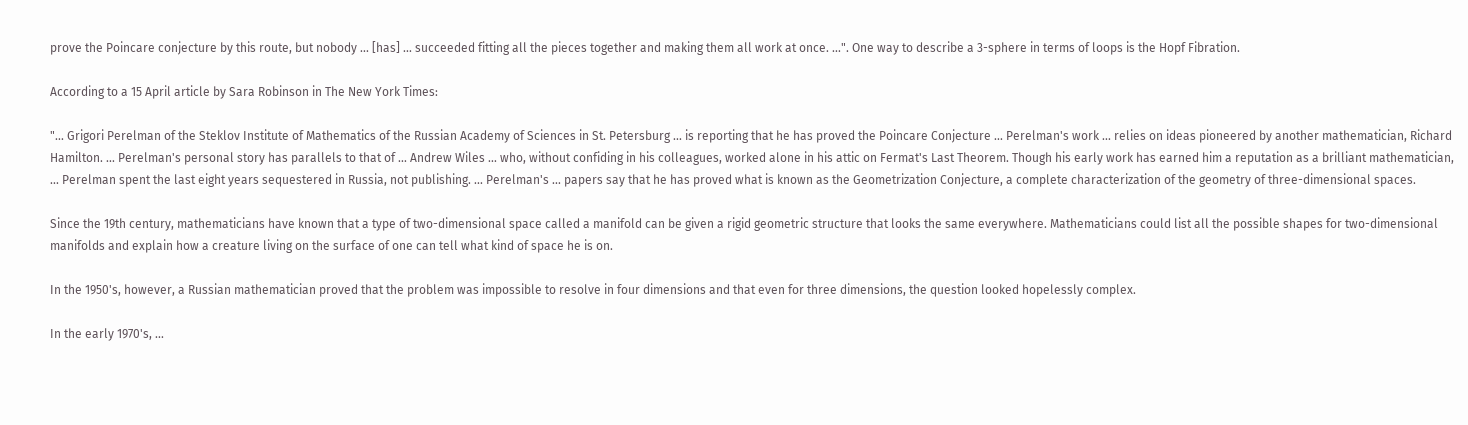prove the Poincare conjecture by this route, but nobody ... [has] ... succeeded fitting all the pieces together and making them all work at once. ...". One way to describe a 3-sphere in terms of loops is the Hopf Fibration.

According to a 15 April article by Sara Robinson in The New York Times:

"... Grigori Perelman of the Steklov Institute of Mathematics of the Russian Academy of Sciences in St. Petersburg ... is reporting that he has proved the Poincare Conjecture ... Perelman's work ... relies on ideas pioneered by another mathematician, Richard Hamilton. ... Perelman's personal story has parallels to that of ... Andrew Wiles ... who, without confiding in his colleagues, worked alone in his attic on Fermat's Last Theorem. Though his early work has earned him a reputation as a brilliant mathematician, ... Perelman spent the last eight years sequestered in Russia, not publishing. ... Perelman's ... papers say that he has proved what is known as the Geometrization Conjecture, a complete characterization of the geometry of three-dimensional spaces.

Since the 19th century, mathematicians have known that a type of two-dimensional space called a manifold can be given a rigid geometric structure that looks the same everywhere. Mathematicians could list all the possible shapes for two-dimensional manifolds and explain how a creature living on the surface of one can tell what kind of space he is on.

In the 1950's, however, a Russian mathematician proved that the problem was impossible to resolve in four dimensions and that even for three dimensions, the question looked hopelessly complex.

In the early 1970's, ...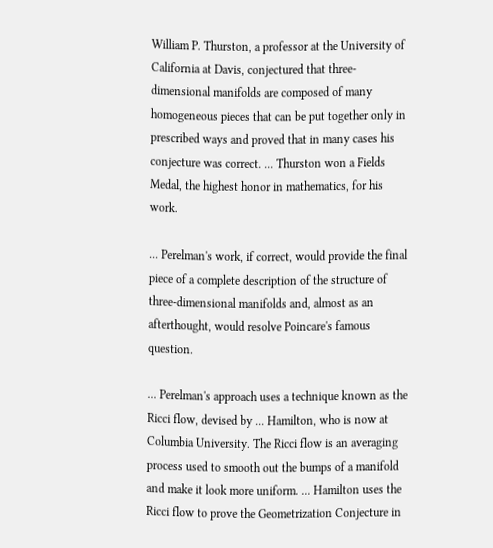William P. Thurston, a professor at the University of California at Davis, conjectured that three-dimensional manifolds are composed of many homogeneous pieces that can be put together only in prescribed ways and proved that in many cases his conjecture was correct. ... Thurston won a Fields Medal, the highest honor in mathematics, for his work.

... Perelman's work, if correct, would provide the final piece of a complete description of the structure of three-dimensional manifolds and, almost as an afterthought, would resolve Poincare's famous question.

... Perelman's approach uses a technique known as the Ricci flow, devised by ... Hamilton, who is now at Columbia University. The Ricci flow is an averaging process used to smooth out the bumps of a manifold and make it look more uniform. ... Hamilton uses the Ricci flow to prove the Geometrization Conjecture in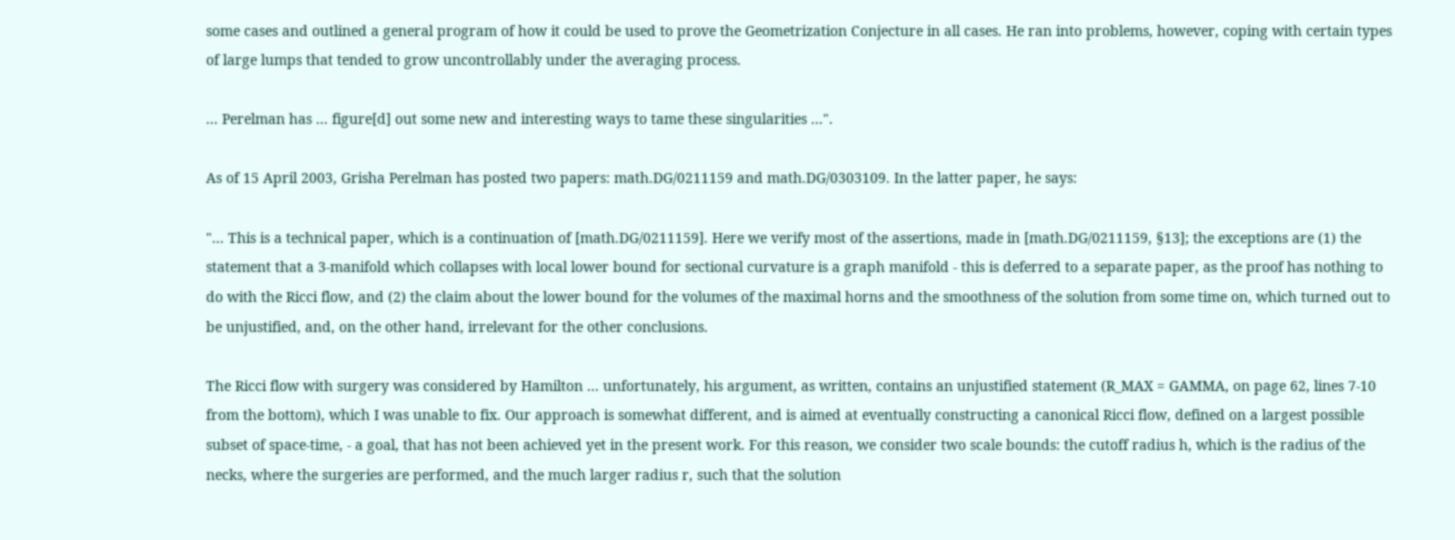some cases and outlined a general program of how it could be used to prove the Geometrization Conjecture in all cases. He ran into problems, however, coping with certain types of large lumps that tended to grow uncontrollably under the averaging process.

... Perelman has ... figure[d] out some new and interesting ways to tame these singularities ...".

As of 15 April 2003, Grisha Perelman has posted two papers: math.DG/0211159 and math.DG/0303109. In the latter paper, he says:

"... This is a technical paper, which is a continuation of [math.DG/0211159]. Here we verify most of the assertions, made in [math.DG/0211159, §13]; the exceptions are (1) the statement that a 3-manifold which collapses with local lower bound for sectional curvature is a graph manifold - this is deferred to a separate paper, as the proof has nothing to do with the Ricci flow, and (2) the claim about the lower bound for the volumes of the maximal horns and the smoothness of the solution from some time on, which turned out to be unjustified, and, on the other hand, irrelevant for the other conclusions.

The Ricci flow with surgery was considered by Hamilton ... unfortunately, his argument, as written, contains an unjustified statement (R_MAX = GAMMA, on page 62, lines 7-10 from the bottom), which I was unable to fix. Our approach is somewhat different, and is aimed at eventually constructing a canonical Ricci flow, defined on a largest possible subset of space-time, - a goal, that has not been achieved yet in the present work. For this reason, we consider two scale bounds: the cutoff radius h, which is the radius of the necks, where the surgeries are performed, and the much larger radius r, such that the solution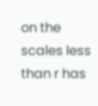on the scales less than r has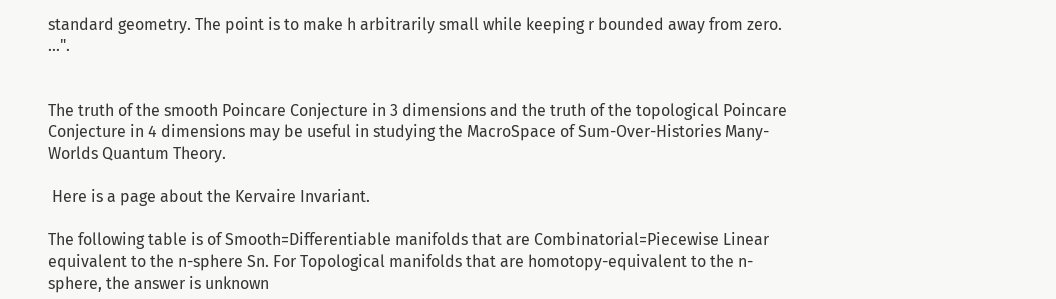standard geometry. The point is to make h arbitrarily small while keeping r bounded away from zero. ...".


The truth of the smooth Poincare Conjecture in 3 dimensions and the truth of the topological Poincare Conjecture in 4 dimensions may be useful in studying the MacroSpace of Sum-Over-Histories Many-Worlds Quantum Theory.

 Here is a page about the Kervaire Invariant.

The following table is of Smooth=Differentiable manifolds that are Combinatorial=Piecewise Linear equivalent to the n-sphere Sn. For Topological manifolds that are homotopy-equivalent to the n-sphere, the answer is unknown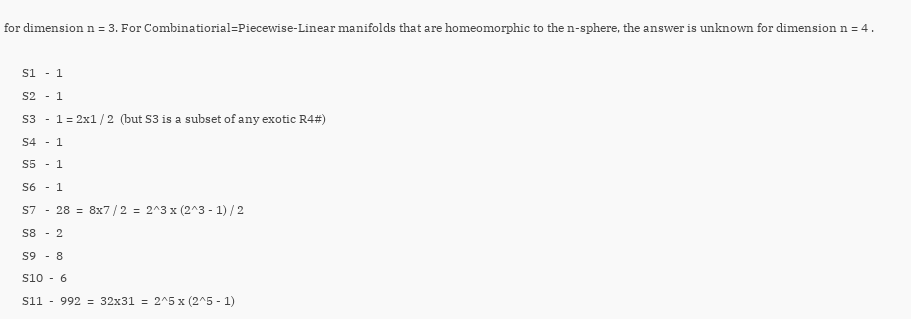for dimension n = 3. For Combinatiorial=Piecewise-Linear manifolds that are homeomorphic to the n-sphere, the answer is unknown for dimension n = 4 .

      S1   -  1
      S2   -  1
      S3   -  1 = 2x1 / 2  (but S3 is a subset of any exotic R4#)
      S4   -  1
      S5   -  1
      S6   -  1
      S7   -  28  =  8x7 / 2  =  2^3 x (2^3 - 1) / 2
      S8   -  2
      S9   -  8
      S10  -  6
      S11  -  992  =  32x31  =  2^5 x (2^5 - 1)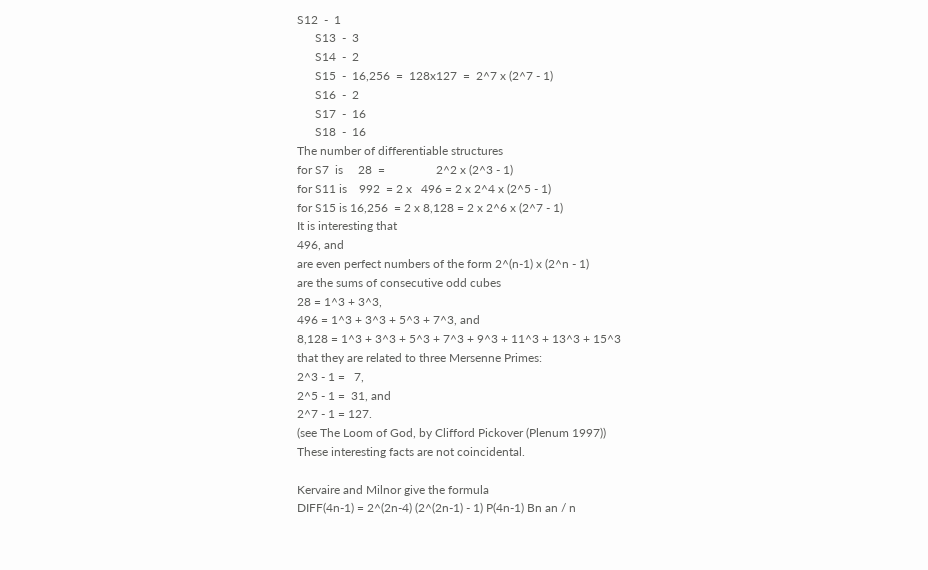S12  -  1
      S13  -  3
      S14  -  2
      S15  -  16,256  =  128x127  =  2^7 x (2^7 - 1)
      S16  -  2
      S17  -  16
      S18  -  16
The number of differentiable structures
for S7  is     28  =                 2^2 x (2^3 - 1)
for S11 is    992  = 2 x   496 = 2 x 2^4 x (2^5 - 1)
for S15 is 16,256  = 2 x 8,128 = 2 x 2^6 x (2^7 - 1)
It is interesting that
496, and
are even perfect numbers of the form 2^(n-1) x (2^n - 1)
are the sums of consecutive odd cubes
28 = 1^3 + 3^3,
496 = 1^3 + 3^3 + 5^3 + 7^3, and
8,128 = 1^3 + 3^3 + 5^3 + 7^3 + 9^3 + 11^3 + 13^3 + 15^3
that they are related to three Mersenne Primes:
2^3 - 1 =   7,
2^5 - 1 =  31, and
2^7 - 1 = 127.
(see The Loom of God, by Clifford Pickover (Plenum 1997))
These interesting facts are not coincidental.

Kervaire and Milnor give the formula
DIFF(4n-1) = 2^(2n-4) (2^(2n-1) - 1) P(4n-1) Bn an / n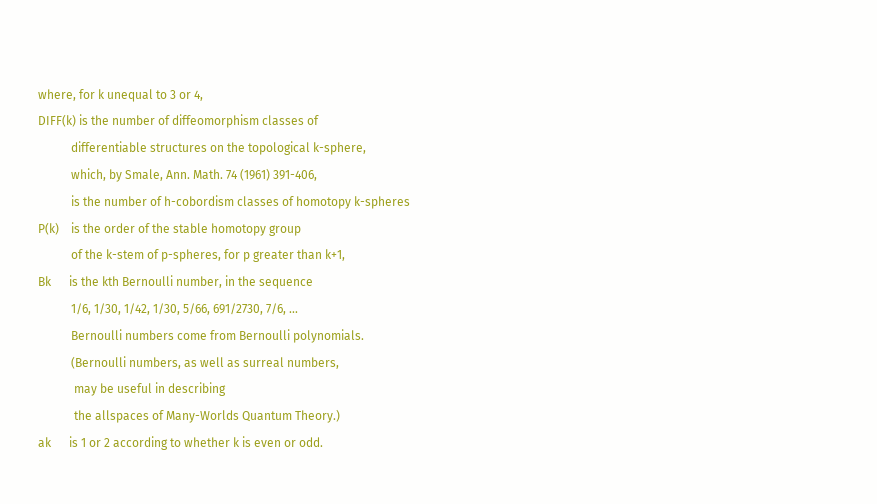where, for k unequal to 3 or 4,
DIFF(k) is the number of diffeomorphism classes of
           differentiable structures on the topological k-sphere,
           which, by Smale, Ann. Math. 74 (1961) 391-406,
           is the number of h-cobordism classes of homotopy k-spheres
P(k)    is the order of the stable homotopy group
           of the k-stem of p-spheres, for p greater than k+1,
Bk      is the kth Bernoulli number, in the sequence
           1/6, 1/30, 1/42, 1/30, 5/66, 691/2730, 7/6, ...
           Bernoulli numbers come from Bernoulli polynomials.
           (Bernoulli numbers, as well as surreal numbers,
            may be useful in describing
            the allspaces of Many-Worlds Quantum Theory.)
ak      is 1 or 2 according to whether k is even or odd.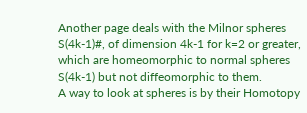Another page deals with the Milnor spheres S(4k-1)#, of dimension 4k-1 for k=2 or greater, which are homeomorphic to normal spheres S(4k-1) but not diffeomorphic to them.
A way to look at spheres is by their Homotopy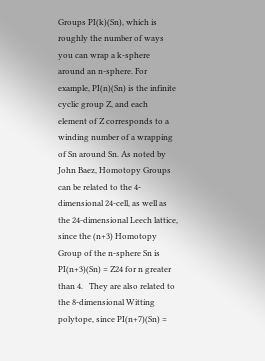Groups PI(k)(Sn), which is roughly the number of ways you can wrap a k-sphere around an n-sphere. For example, PI(n)(Sn) is the infinite cyclic group Z, and each element of Z corresponds to a winding number of a wrapping of Sn around Sn. As noted by John Baez, Homotopy Groups can be related to the 4-dimensional 24-cell, as well as the 24-dimensional Leech lattice, since the (n+3) Homotopy Group of the n-sphere Sn is PI(n+3)(Sn) = Z24 for n greater than 4.   They are also related to the 8-dimensional Witting polytope, since PI(n+7)(Sn) =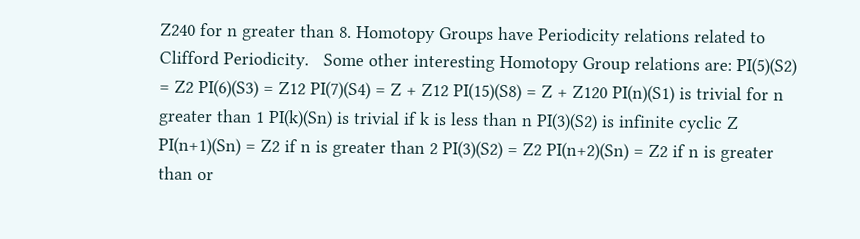Z240 for n greater than 8. Homotopy Groups have Periodicity relations related to Clifford Periodicity.   Some other interesting Homotopy Group relations are: PI(5)(S2) = Z2 PI(6)(S3) = Z12 PI(7)(S4) = Z + Z12 PI(15)(S8) = Z + Z120 PI(n)(S1) is trivial for n greater than 1 PI(k)(Sn) is trivial if k is less than n PI(3)(S2) is infinite cyclic Z PI(n+1)(Sn) = Z2 if n is greater than 2 PI(3)(S2) = Z2 PI(n+2)(Sn) = Z2 if n is greater than or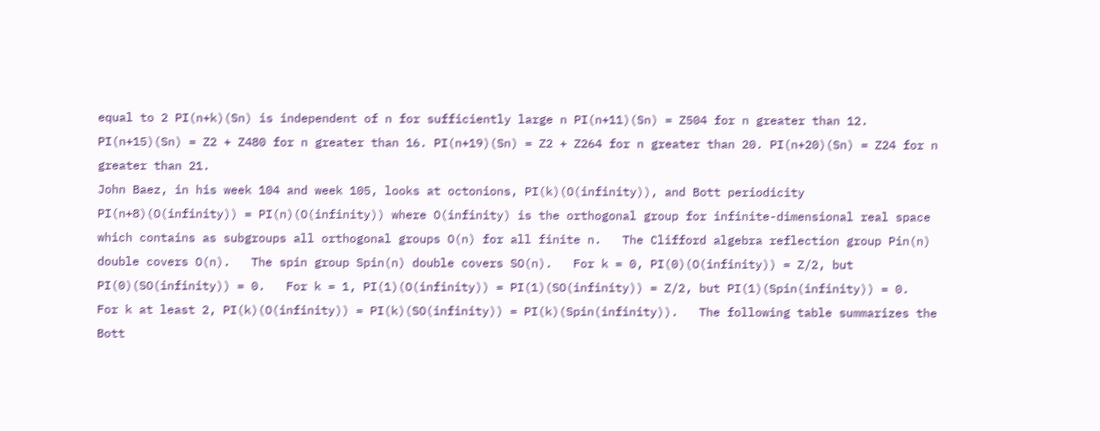equal to 2 PI(n+k)(Sn) is independent of n for sufficiently large n PI(n+11)(Sn) = Z504 for n greater than 12. PI(n+15)(Sn) = Z2 + Z480 for n greater than 16. PI(n+19)(Sn) = Z2 + Z264 for n greater than 20. PI(n+20)(Sn) = Z24 for n greater than 21.
John Baez, in his week 104 and week 105, looks at octonions, PI(k)(O(infinity)), and Bott periodicity PI(n+8)(O(infinity)) = PI(n)(O(infinity)) where O(infinity) is the orthogonal group for infinite-dimensional real space which contains as subgroups all orthogonal groups O(n) for all finite n.   The Clifford algebra reflection group Pin(n) double covers O(n).   The spin group Spin(n) double covers SO(n).   For k = 0, PI(0)(O(infinity)) = Z/2, but PI(0)(SO(infinity)) = 0.   For k = 1, PI(1)(O(infinity)) = PI(1)(SO(infinity)) = Z/2, but PI(1)(Spin(infinity)) = 0.   For k at least 2, PI(k)(O(infinity)) = PI(k)(SO(infinity)) = PI(k)(Spin(infinity)).   The following table summarizes the Bott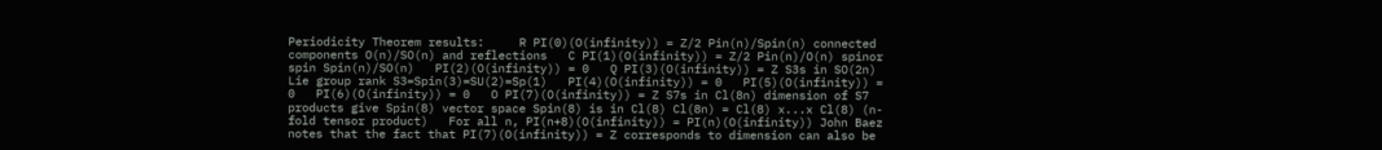Periodicity Theorem results:     R PI(0)(O(infinity)) = Z/2 Pin(n)/Spin(n) connected components O(n)/SO(n) and reflections   C PI(1)(O(infinity)) = Z/2 Pin(n)/O(n) spinor spin Spin(n)/SO(n)   PI(2)(O(infinity)) = 0   Q PI(3)(O(infinity)) = Z S3s in SO(2n) Lie group rank S3=Spin(3)=SU(2)=Sp(1)   PI(4)(O(infinity)) = 0   PI(5)(O(infinity)) = 0   PI(6)(O(infinity)) = 0   O PI(7)(O(infinity)) = Z S7s in Cl(8n) dimension of S7 products give Spin(8) vector space Spin(8) is in Cl(8) Cl(8n) = Cl(8) x...x Cl(8) (n-fold tensor product)   For all n, PI(n+8)(O(infinity)) = PI(n)(O(infinity)) John Baez notes that the fact that PI(7)(O(infinity)) = Z corresponds to dimension can also be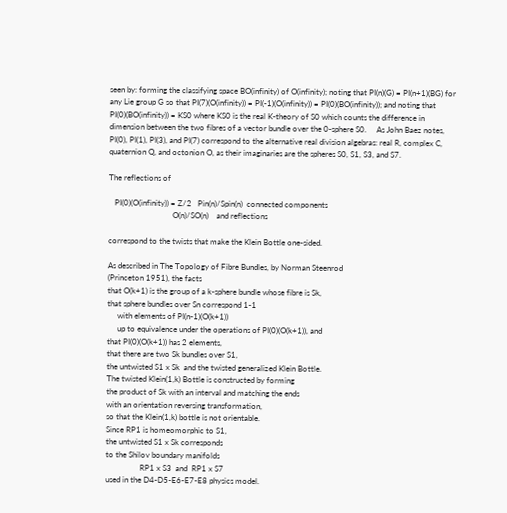seen by: forming the classifying space BO(infinity) of O(infinity); noting that PI(n)(G) = PI(n+1)(BG) for any Lie group G so that PI(7)(O(infinity)) = PI(-1)(O(infinity)) = PI(0)(BO(infinity)); and noting that PI(0)(BO(infinity)) = KS0 where KS0 is the real K-theory of S0 which counts the difference in dimension between the two fibres of a vector bundle over the 0-sphere S0.     As John Baez notes, PI(0), PI(1), PI(3), and PI(7) correspond to the alternative real division algebras: real R, complex C, quaternion Q, and octonion O, as their imaginaries are the spheres S0, S1, S3, and S7.

The reflections of

   PI(0)(O(infinity)) = Z/2   Pin(n)/Spin(n)  connected components
                                O(n)/SO(n)    and reflections

correspond to the twists that make the Klein Bottle one-sided.

As described in The Topology of Fibre Bundles, by Norman Steenrod
(Princeton 1951), the facts
that O(k+1) is the group of a k-sphere bundle whose fibre is Sk,
that sphere bundles over Sn correspond 1-1
     with elements of PI(n-1)(O(k+1))
     up to equivalence under the operations of PI(0)(O(k+1)), and
that PI(0)(O(k+1)) has 2 elements,
that there are two Sk bundles over S1,
the untwisted S1 x Sk  and the twisted generalized Klein Bottle.
The twisted Klein(1,k) Bottle is constructed by forming
the product of Sk with an interval and matching the ends
with an orientation reversing transformation,
so that the Klein(1,k) bottle is not orientable.
Since RP1 is homeomorphic to S1,
the untwisted S1 x Sk corresponds
to the Shilov boundary manifolds
                 RP1 x S3  and  RP1 x S7
used in the D4-D5-E6-E7-E8 physics model.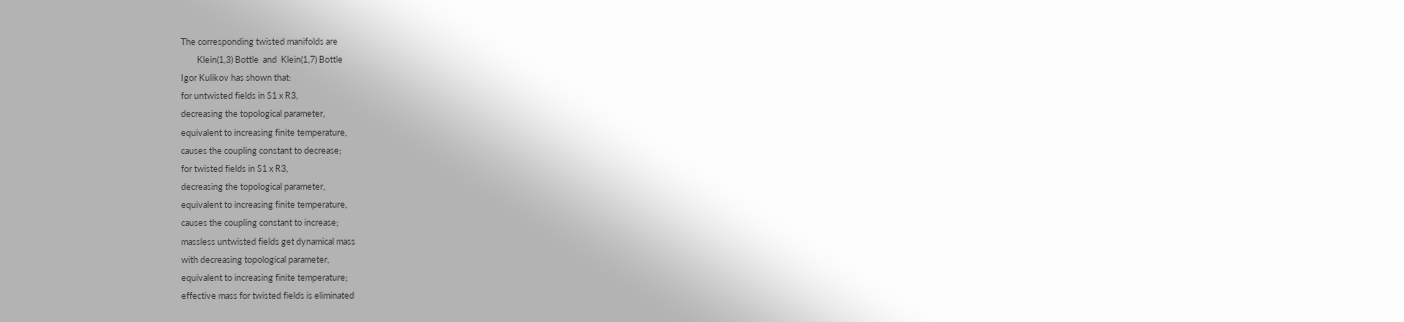The corresponding twisted manifolds are
        Klein(1,3) Bottle  and  Klein(1,7) Bottle
Igor Kulikov has shown that:
for untwisted fields in S1 x R3,
decreasing the topological parameter,
equivalent to increasing finite temperature,
causes the coupling constant to decrease;
for twisted fields in S1 x R3,
decreasing the topological parameter,
equivalent to increasing finite temperature,
causes the coupling constant to increase;
massless untwisted fields get dynamical mass
with decreasing topological parameter,
equivalent to increasing finite temperature;
effective mass for twisted fields is eliminated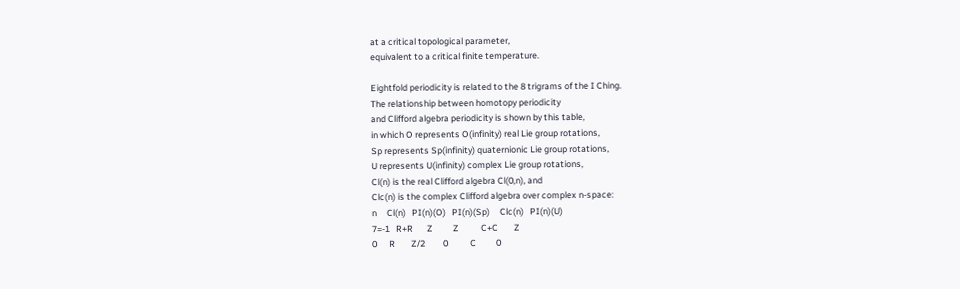at a critical topological parameter,
equivalent to a critical finite temperature.

Eightfold periodicity is related to the 8 trigrams of the I Ching.
The relationship between homotopy periodicity
and Clifford algebra periodicity is shown by this table,
in which O represents O(infinity) real Lie group rotations,
Sp represents Sp(infinity) quaternionic Lie group rotations,
U represents U(infinity) complex Lie group rotations,
Cl(n) is the real Clifford algebra Cl(0,n), and
Clc(n) is the complex Clifford algebra over complex n-space:
n     Cl(n)   PI(n)(O)   PI(n)(Sp)     Clc(n)   PI(n)(U)
7=-1   R+R       Z          Z           C+C        Z
0      R        Z/2         0           C          0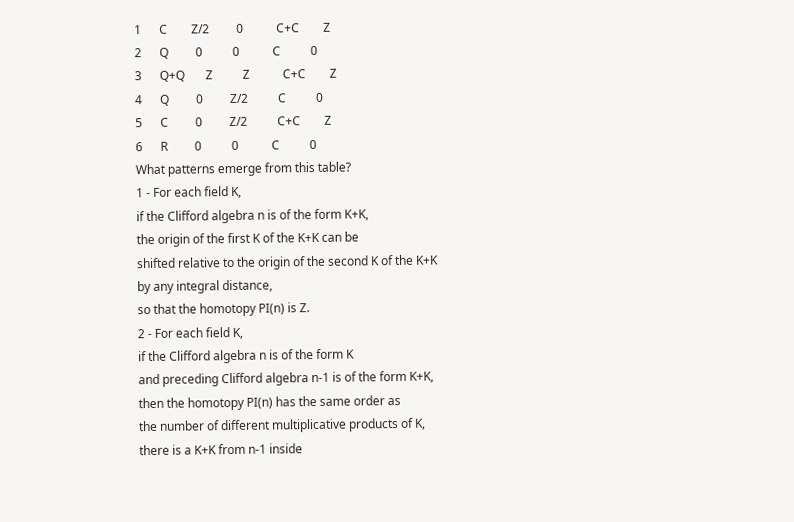1      C        Z/2         0           C+C        Z
2      Q         0          0           C          0
3      Q+Q       Z          Z           C+C        Z
4      Q         0         Z/2          C          0
5      C         0         Z/2          C+C        Z
6      R         0          0           C          0
What patterns emerge from this table?
1 - For each field K,
if the Clifford algebra n is of the form K+K,
the origin of the first K of the K+K can be
shifted relative to the origin of the second K of the K+K
by any integral distance,
so that the homotopy PI(n) is Z.
2 - For each field K,
if the Clifford algebra n is of the form K
and preceding Clifford algebra n-1 is of the form K+K,
then the homotopy PI(n) has the same order as
the number of different multiplicative products of K,
there is a K+K from n-1 inside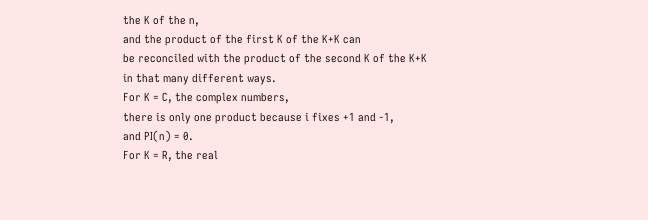the K of the n,
and the product of the first K of the K+K can
be reconciled with the product of the second K of the K+K
in that many different ways.
For K = C, the complex numbers,
there is only one product because i fixes +1 and -1,
and PI(n) = 0.
For K = R, the real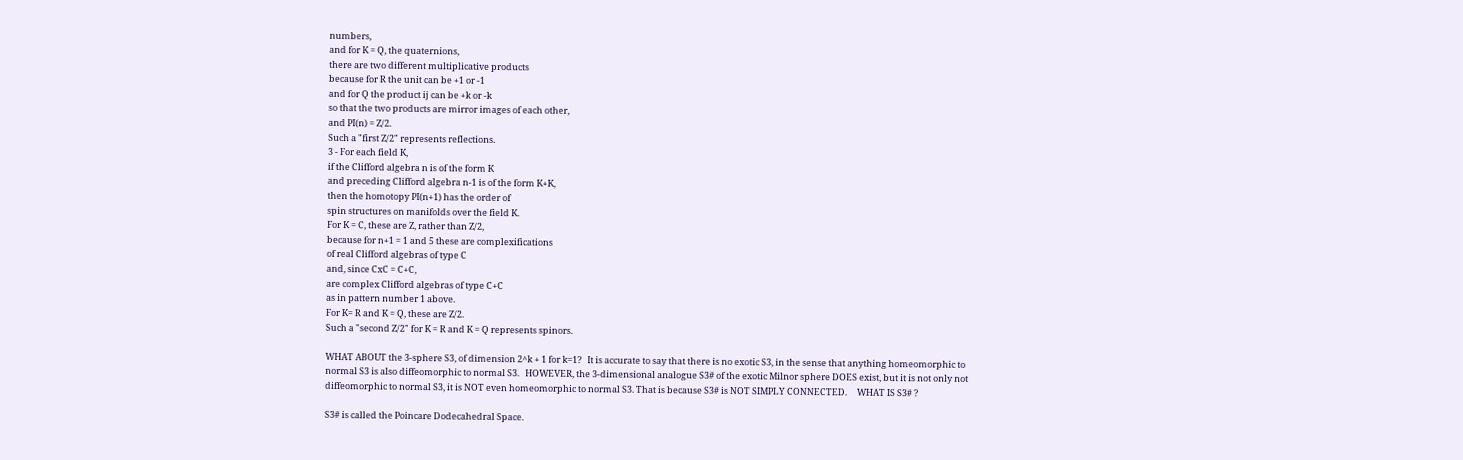numbers,
and for K = Q, the quaternions,
there are two different multiplicative products
because for R the unit can be +1 or -1
and for Q the product ij can be +k or -k
so that the two products are mirror images of each other,
and PI(n) = Z/2.
Such a "first Z/2" represents reflections.
3 - For each field K,
if the Clifford algebra n is of the form K
and preceding Clifford algebra n-1 is of the form K+K,
then the homotopy PI(n+1) has the order of
spin structures on manifolds over the field K.
For K = C, these are Z, rather than Z/2,
because for n+1 = 1 and 5 these are complexifications
of real Clifford algebras of type C
and, since CxC = C+C,
are complex Clifford algebras of type C+C
as in pattern number 1 above.
For K= R and K = Q, these are Z/2.
Such a "second Z/2" for K = R and K = Q represents spinors.

WHAT ABOUT the 3-sphere S3, of dimension 2^k + 1 for k=1?   It is accurate to say that there is no exotic S3, in the sense that anything homeomorphic to normal S3 is also diffeomorphic to normal S3.   HOWEVER, the 3-dimensional analogue S3# of the exotic Milnor sphere DOES exist, but it is not only not diffeomorphic to normal S3, it is NOT even homeomorphic to normal S3. That is because S3# is NOT SIMPLY CONNECTED.     WHAT IS S3# ?

S3# is called the Poincare Dodecahedral Space.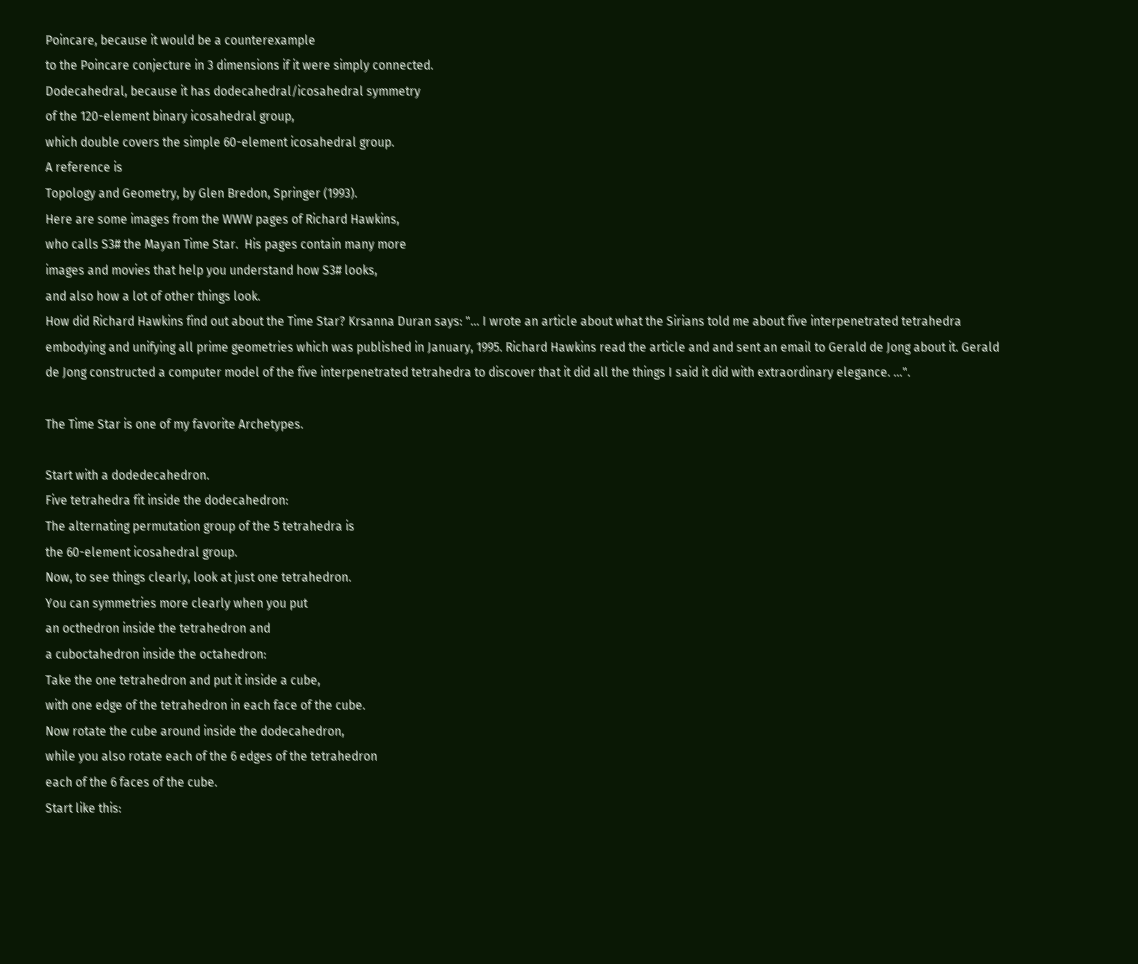Poincare, because it would be a counterexample
to the Poincare conjecture in 3 dimensions if it were simply connected.
Dodecahedral, because it has dodecahedral/icosahedral symmetry
of the 120-element binary icosahedral group,
which double covers the simple 60-element icosahedral group.
A reference is
Topology and Geometry, by Glen Bredon, Springer (1993).
Here are some images from the WWW pages of Richard Hawkins,
who calls S3# the Mayan Time Star.  His pages contain many more
images and movies that help you understand how S3# looks,
and also how a lot of other things look.
How did Richard Hawkins find out about the Time Star? Krsanna Duran says: "... I wrote an article about what the Sirians told me about five interpenetrated tetrahedra embodying and unifying all prime geometries which was published in January, 1995. Richard Hawkins read the article and and sent an email to Gerald de Jong about it. Gerald de Jong constructed a computer model of the five interpenetrated tetrahedra to discover that it did all the things I said it did with extraordinary elegance. ...".

The Time Star is one of my favorite Archetypes.

Start with a dodedecahedron.
Five tetrahedra fit inside the dodecahedron:
The alternating permutation group of the 5 tetrahedra is
the 60-element icosahedral group.
Now, to see things clearly, look at just one tetrahedron.
You can symmetries more clearly when you put
an octhedron inside the tetrahedron and
a cuboctahedron inside the octahedron:
Take the one tetrahedron and put it inside a cube,
with one edge of the tetrahedron in each face of the cube.
Now rotate the cube around inside the dodecahedron,
while you also rotate each of the 6 edges of the tetrahedron
each of the 6 faces of the cube.
Start like this: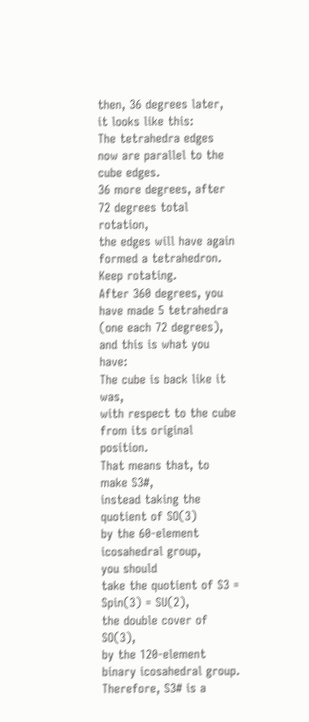then, 36 degrees later, it looks like this:
The tetrahedra edges now are parallel to the cube edges.
36 more degrees, after 72 degrees total rotation,
the edges will have again formed a tetrahedron.
Keep rotating.
After 360 degrees, you have made 5 tetrahedra
(one each 72 degrees), and this is what you have:
The cube is back like it was,
with respect to the cube from its original position.
That means that, to make S3#,
instead taking the quotient of SO(3)
by the 60-element icosahedral group,
you should
take the quotient of S3 = Spin(3) = SU(2),
the double cover of SO(3),
by the 120-element binary icosahedral group.
Therefore, S3# is a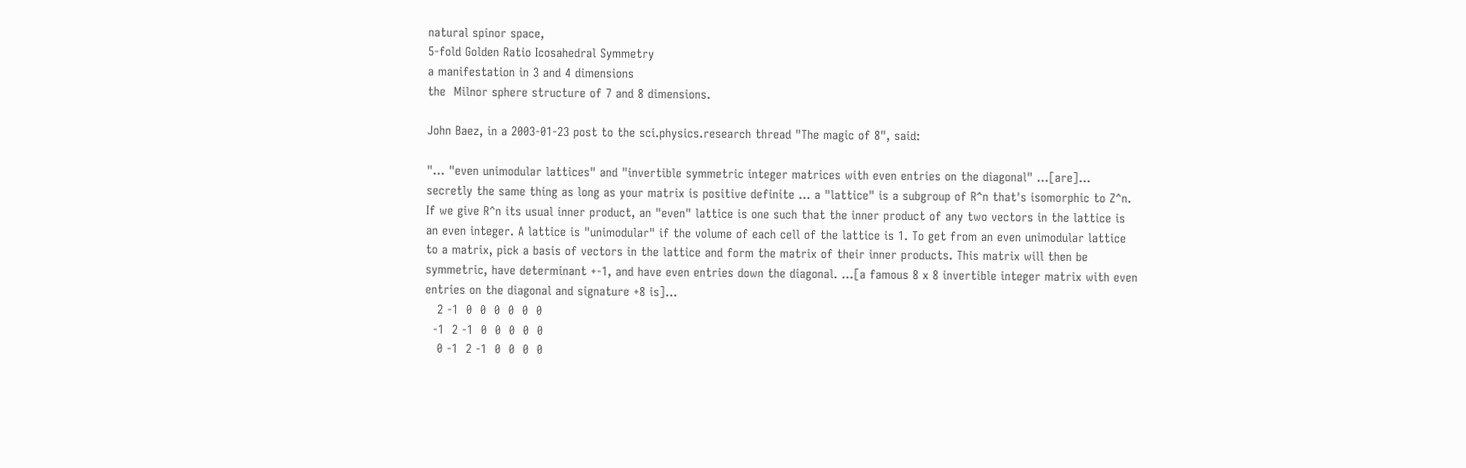natural spinor space,
5-fold Golden Ratio Icosahedral Symmetry
a manifestation in 3 and 4 dimensions
the  Milnor sphere structure of 7 and 8 dimensions.

John Baez, in a 2003-01-23 post to the sci.physics.research thread "The magic of 8", said:

"... "even unimodular lattices" and "invertible symmetric integer matrices with even entries on the diagonal" ...[are]... secretly the same thing as long as your matrix is positive definite ... a "lattice" is a subgroup of R^n that's isomorphic to Z^n. If we give R^n its usual inner product, an "even" lattice is one such that the inner product of any two vectors in the lattice is an even integer. A lattice is "unimodular" if the volume of each cell of the lattice is 1. To get from an even unimodular lattice to a matrix, pick a basis of vectors in the lattice and form the matrix of their inner products. This matrix will then be symmetric, have determinant +-1, and have even entries down the diagonal. ...[a famous 8 x 8 invertible integer matrix with even entries on the diagonal and signature +8 is]...
   2 -1  0  0  0  0  0  0
  -1  2 -1  0  0  0  0  0
   0 -1  2 -1  0  0  0  0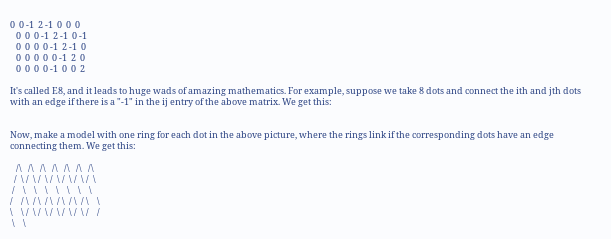0  0 -1  2 -1  0  0  0
   0  0  0 -1  2 -1  0 -1
   0  0  0  0 -1  2 -1  0
   0  0  0  0  0 -1  2  0
   0  0  0  0 -1  0  0  2

It's called E8, and it leads to huge wads of amazing mathematics. For example, suppose we take 8 dots and connect the ith and jth dots with an edge if there is a "-1" in the ij entry of the above matrix. We get this:


Now, make a model with one ring for each dot in the above picture, where the rings link if the corresponding dots have an edge connecting them. We get this:

   /\   /\   /\   /\   /\   /\   /\
  /  \ /  \ /  \ /  \ /  \ /  \ /  \
 /    \    \    \    \    \    \    \
/    / \  / \  / \  / \  / \  / \    \
\    \ /  \ /  \ /  \ /  \ /  \ /    /
 \    \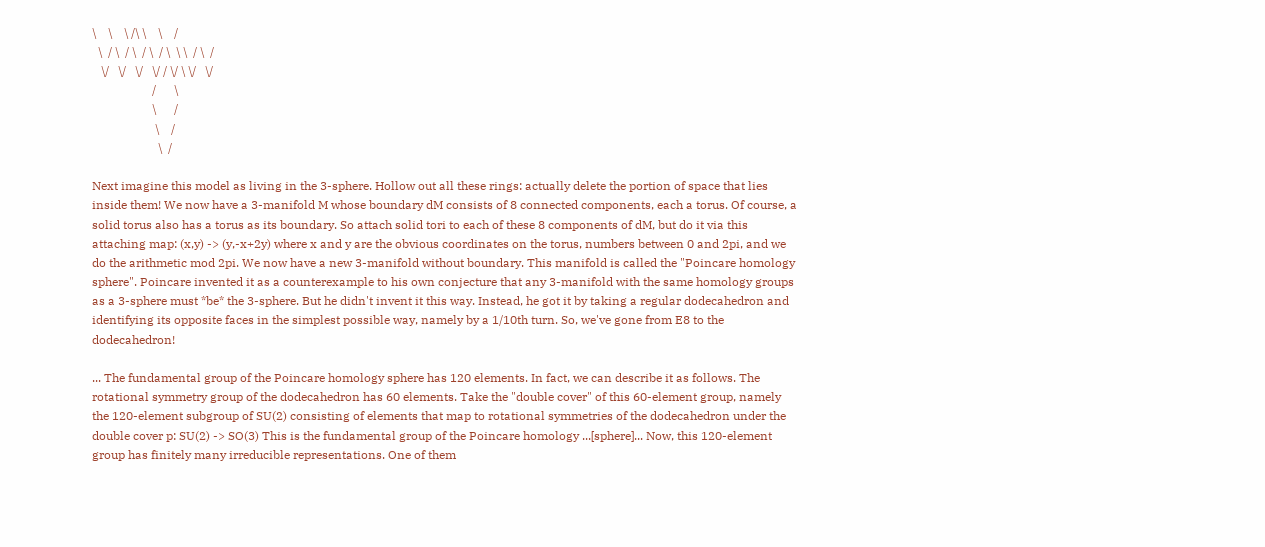\    \    \ /\ \    \    /
  \  / \  / \  / \  / \  \ \  / \  /
   \/   \/   \/   \/ / \/ \ \/   \/
                    /      \
                    \      /
                     \    /
                      \  /

Next imagine this model as living in the 3-sphere. Hollow out all these rings: actually delete the portion of space that lies inside them! We now have a 3-manifold M whose boundary dM consists of 8 connected components, each a torus. Of course, a solid torus also has a torus as its boundary. So attach solid tori to each of these 8 components of dM, but do it via this attaching map: (x,y) -> (y,-x+2y) where x and y are the obvious coordinates on the torus, numbers between 0 and 2pi, and we do the arithmetic mod 2pi. We now have a new 3-manifold without boundary. This manifold is called the "Poincare homology sphere". Poincare invented it as a counterexample to his own conjecture that any 3-manifold with the same homology groups as a 3-sphere must *be* the 3-sphere. But he didn't invent it this way. Instead, he got it by taking a regular dodecahedron and identifying its opposite faces in the simplest possible way, namely by a 1/10th turn. So, we've gone from E8 to the dodecahedron!

... The fundamental group of the Poincare homology sphere has 120 elements. In fact, we can describe it as follows. The rotational symmetry group of the dodecahedron has 60 elements. Take the "double cover" of this 60-element group, namely the 120-element subgroup of SU(2) consisting of elements that map to rotational symmetries of the dodecahedron under the double cover p: SU(2) -> SO(3) This is the fundamental group of the Poincare homology ...[sphere]... Now, this 120-element group has finitely many irreducible representations. One of them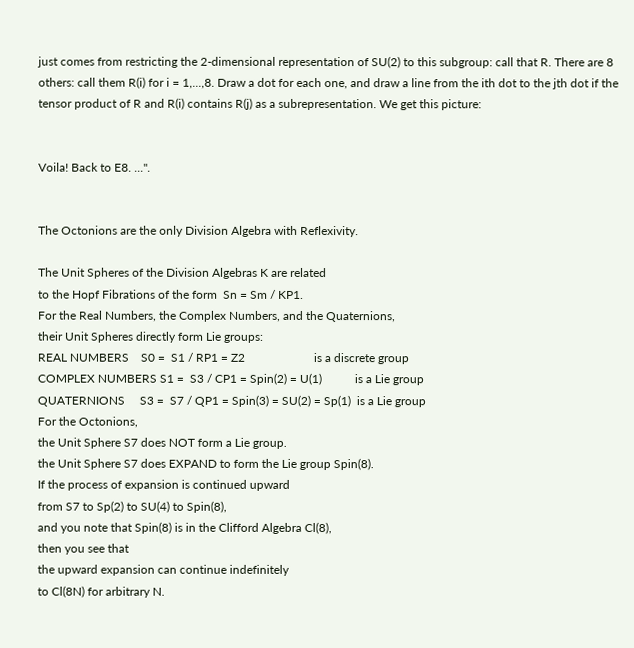just comes from restricting the 2-dimensional representation of SU(2) to this subgroup: call that R. There are 8 others: call them R(i) for i = 1,...,8. Draw a dot for each one, and draw a line from the ith dot to the jth dot if the tensor product of R and R(i) contains R(j) as a subrepresentation. We get this picture:


Voila! Back to E8. ...".


The Octonions are the only Division Algebra with Reflexivity.

The Unit Spheres of the Division Algebras K are related
to the Hopf Fibrations of the form  Sn = Sm / KP1.
For the Real Numbers, the Complex Numbers, and the Quaternions,
their Unit Spheres directly form Lie groups:
REAL NUMBERS    S0 =  S1 / RP1 = Z2                       is a discrete group
COMPLEX NUMBERS S1 =  S3 / CP1 = Spin(2) = U(1)           is a Lie group
QUATERNIONS     S3 =  S7 / QP1 = Spin(3) = SU(2) = Sp(1)  is a Lie group
For the Octonions,
the Unit Sphere S7 does NOT form a Lie group.
the Unit Sphere S7 does EXPAND to form the Lie group Spin(8).
If the process of expansion is continued upward
from S7 to Sp(2) to SU(4) to Spin(8),
and you note that Spin(8) is in the Clifford Algebra Cl(8),
then you see that
the upward expansion can continue indefinitely
to Cl(8N) for arbitrary N.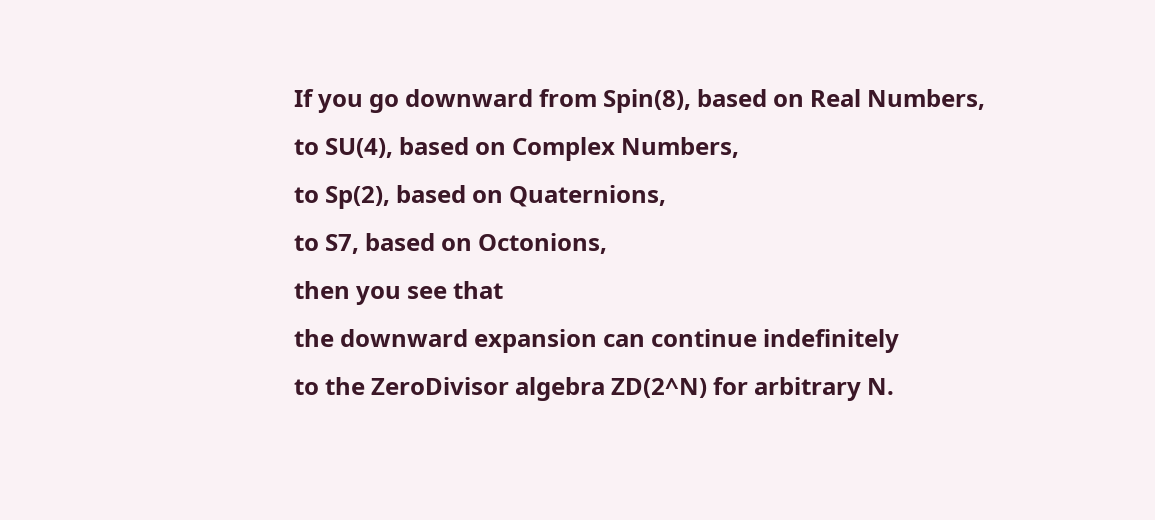If you go downward from Spin(8), based on Real Numbers,
to SU(4), based on Complex Numbers,
to Sp(2), based on Quaternions,
to S7, based on Octonions,
then you see that
the downward expansion can continue indefinitely
to the ZeroDivisor algebra ZD(2^N) for arbitrary N.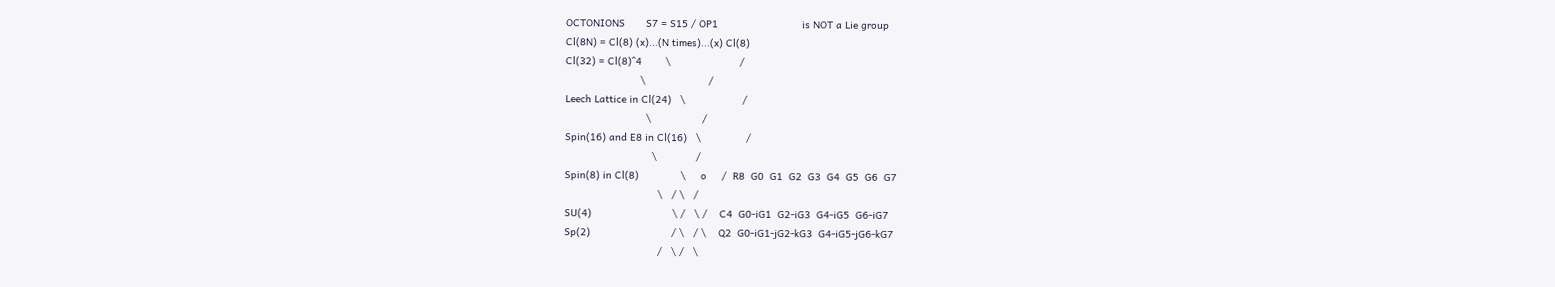OCTONIONS       S7 = S15 / OP1                            is NOT a Lie group
Cl(8N) = Cl(8) (x)...(N times)...(x) Cl(8)
Cl(32) = Cl(8)^4        \                       /
                         \                     /
Leech Lattice in Cl(24)   \                   /
                           \                 /
Spin(16) and E8 in Cl(16)   \               /
                             \             /
Spin(8) in Cl(8)              \     o     /  R8  G0  G1  G2  G3  G4  G5  G6  G7
                               \   / \   /
SU(4)                           \ /   \ /    C4  G0-iG1  G2-iG3  G4-iG5  G6-iG7
Sp(2)                           / \   / \    Q2  G0-iG1-jG2-kG3  G4-iG5-jG6-kG7
                               /   \ /   \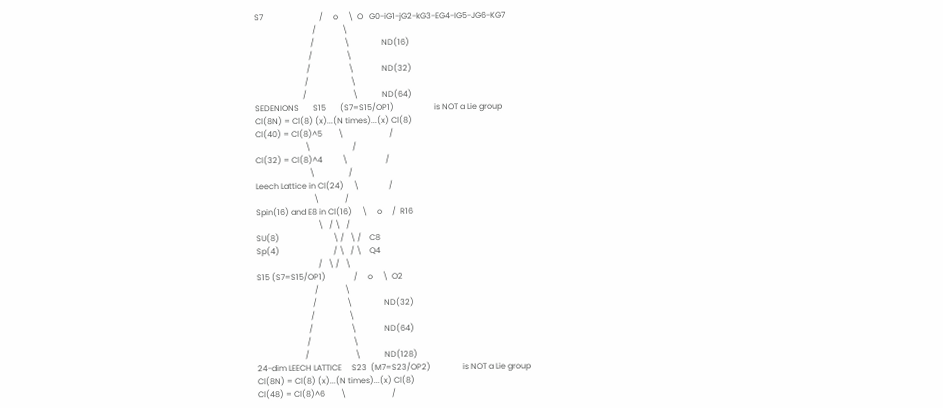S7                            /     o     \  O   G0-iG1-jG2-kG3-EG4-IG5-JG6-KG7
                             /             \
                            /               \                ND(16)
                           /                 \
                          /                   \              ND(32)
                         /                     \
                        /                       \            ND(64)
SEDENIONS       S15       (S7=S15/OP1)                    is NOT a Lie group
Cl(8N) = Cl(8) (x)...(N times)...(x) Cl(8)
Cl(40) = Cl(8)^5        \                       /
                         \                     /
Cl(32) = Cl(8)^4          \                   /
                           \                 /
Leech Lattice in Cl(24)     \               /
                             \             /
Spin(16) and E8 in Cl(16)     \     o     /  R16
                               \   / \   /
SU(8)                           \ /   \ /    C8
Sp(4)                           / \   / \    Q4
                               /   \ /   \
S15 (S7=S15/OP1)              /     o     \  O2
                             /             \
                            /               \                ND(32)
                           /                 \
                          /                   \              ND(64)
                         /                     \
                        /                       \            ND(128)
24-dim LEECH LATTICE     S23  (M7=S23/OP2)                is NOT a Lie group
Cl(8N) = Cl(8) (x)...(N times)...(x) Cl(8)
Cl(48) = Cl(8)^6        \                       /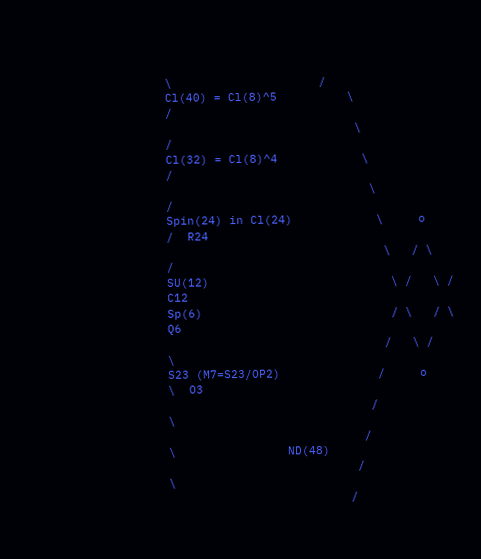\                     /
Cl(40) = Cl(8)^5          \                   /
                           \                 /
Cl(32) = Cl(8)^4            \               /
                             \             /
Spin(24) in Cl(24)            \     o     /  R24
                               \   / \   /
SU(12)                          \ /   \ /    C12
Sp(6)                           / \   / \    Q6
                               /   \ /   \
S23 (M7=S23/OP2)              /     o     \  O3
                             /             \
                            /               \                ND(48)
                           /                 \
                          /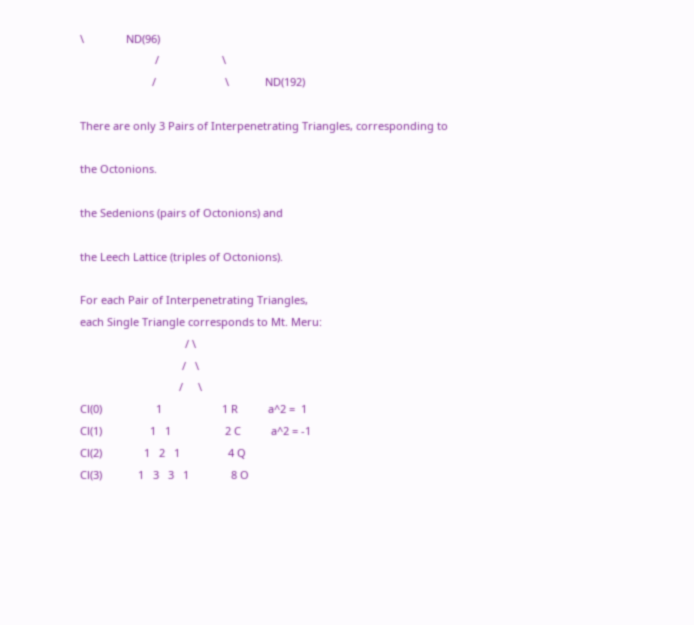\              ND(96)
                         /                     \
                        /                       \            ND(192)

There are only 3 Pairs of Interpenetrating Triangles, corresponding to

the Octonions.

the Sedenions (pairs of Octonions) and

the Leech Lattice (triples of Octonions).

For each Pair of Interpenetrating Triangles,
each Single Triangle corresponds to Mt. Meru:
                                   / \
                                  /   \
                                 /     \
Cl(0)                  1                    1 R          a^2 =  1
Cl(1)                1   1                  2 C          a^2 = -1
Cl(2)              1   2   1                4 Q
Cl(3)            1   3   3   1              8 O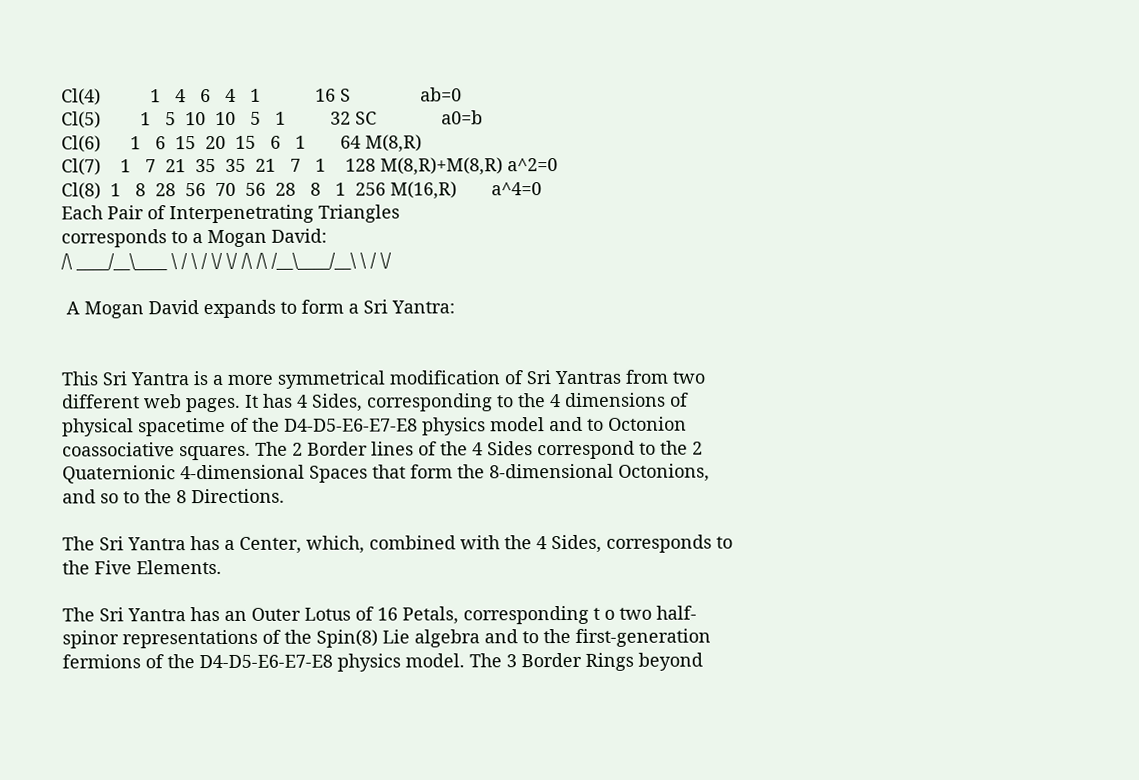Cl(4)          1   4   6   4   1           16 S              ab=0
Cl(5)        1   5  10  10   5   1         32 SC             a0=b
Cl(6)      1   6  15  20  15   6   1       64 M(8,R)
Cl(7)    1   7  21  35  35  21   7   1    128 M(8,R)+M(8,R) a^2=0
Cl(8)  1   8  28  56  70  56  28   8   1  256 M(16,R)       a^4=0
Each Pair of Interpenetrating Triangles
corresponds to a Mogan David:
/\ ____/__\____ \ / \ / \/ \/ /\ /\ /__\____/__\ \ / \/

 A Mogan David expands to form a Sri Yantra:


This Sri Yantra is a more symmetrical modification of Sri Yantras from two different web pages. It has 4 Sides, corresponding to the 4 dimensions of physical spacetime of the D4-D5-E6-E7-E8 physics model and to Octonion coassociative squares. The 2 Border lines of the 4 Sides correspond to the 2 Quaternionic 4-dimensional Spaces that form the 8-dimensional Octonions, and so to the 8 Directions.

The Sri Yantra has a Center, which, combined with the 4 Sides, corresponds to the Five Elements.

The Sri Yantra has an Outer Lotus of 16 Petals, corresponding t o two half-spinor representations of the Spin(8) Lie algebra and to the first-generation fermions of the D4-D5-E6-E7-E8 physics model. The 3 Border Rings beyond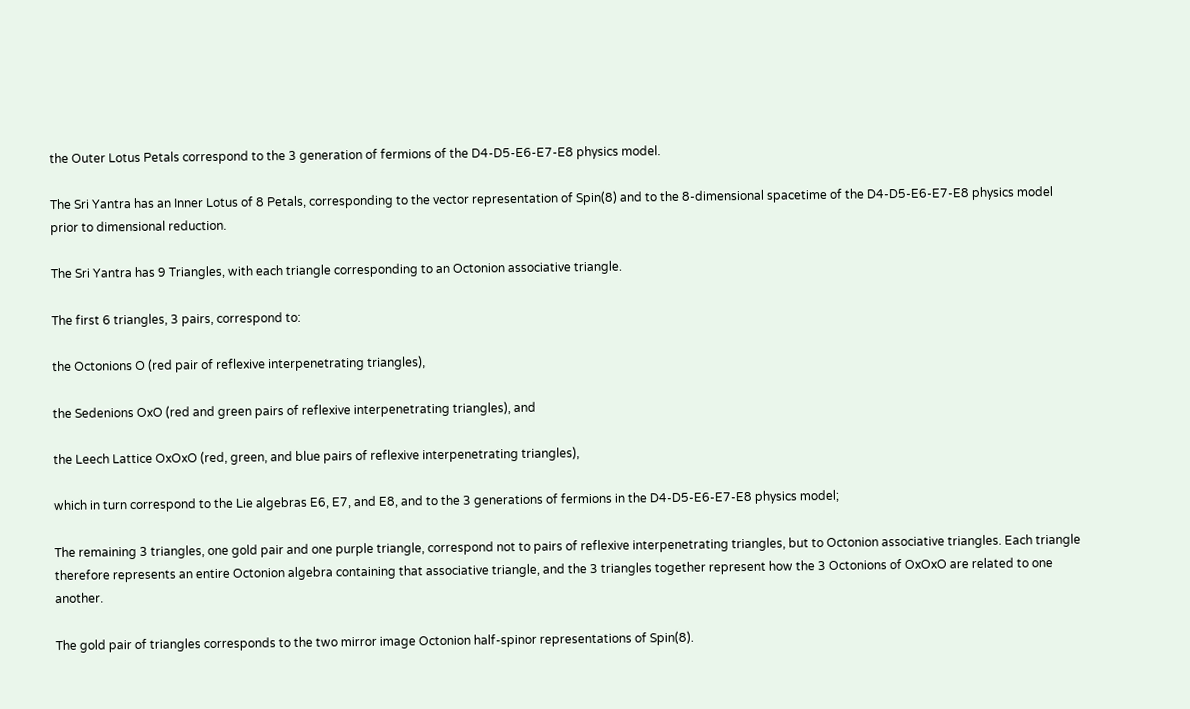the Outer Lotus Petals correspond to the 3 generation of fermions of the D4-D5-E6-E7-E8 physics model.

The Sri Yantra has an Inner Lotus of 8 Petals, corresponding to the vector representation of Spin(8) and to the 8-dimensional spacetime of the D4-D5-E6-E7-E8 physics model prior to dimensional reduction.

The Sri Yantra has 9 Triangles, with each triangle corresponding to an Octonion associative triangle.

The first 6 triangles, 3 pairs, correspond to:

the Octonions O (red pair of reflexive interpenetrating triangles),

the Sedenions OxO (red and green pairs of reflexive interpenetrating triangles), and

the Leech Lattice OxOxO (red, green, and blue pairs of reflexive interpenetrating triangles),

which in turn correspond to the Lie algebras E6, E7, and E8, and to the 3 generations of fermions in the D4-D5-E6-E7-E8 physics model;

The remaining 3 triangles, one gold pair and one purple triangle, correspond not to pairs of reflexive interpenetrating triangles, but to Octonion associative triangles. Each triangle therefore represents an entire Octonion algebra containing that associative triangle, and the 3 triangles together represent how the 3 Octonions of OxOxO are related to one another.

The gold pair of triangles corresponds to the two mirror image Octonion half-spinor representations of Spin(8).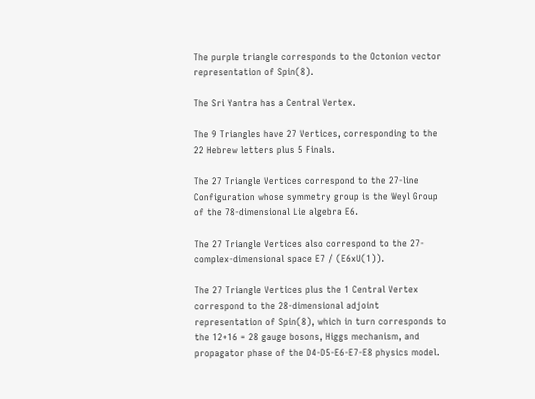The purple triangle corresponds to the Octonion vector representation of Spin(8).

The Sri Yantra has a Central Vertex.

The 9 Triangles have 27 Vertices, corresponding to the 22 Hebrew letters plus 5 Finals.

The 27 Triangle Vertices correspond to the 27-line Configuration whose symmetry group is the Weyl Group of the 78-dimensional Lie algebra E6.

The 27 Triangle Vertices also correspond to the 27-complex-dimensional space E7 / (E6xU(1)).

The 27 Triangle Vertices plus the 1 Central Vertex correspond to the 28-dimensional adjoint representation of Spin(8), which in turn corresponds to the 12+16 = 28 gauge bosons, Higgs mechanism, and propagator phase of the D4-D5-E6-E7-E8 physics model.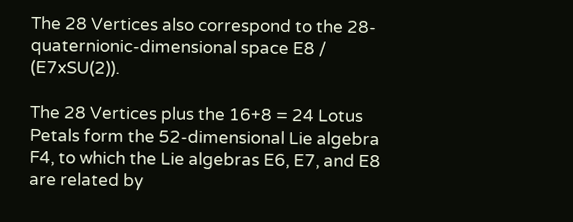The 28 Vertices also correspond to the 28-quaternionic-dimensional space E8 / (E7xSU(2)).

The 28 Vertices plus the 16+8 = 24 Lotus Petals form the 52-dimensional Lie algebra F4, to which the Lie algebras E6, E7, and E8 are related by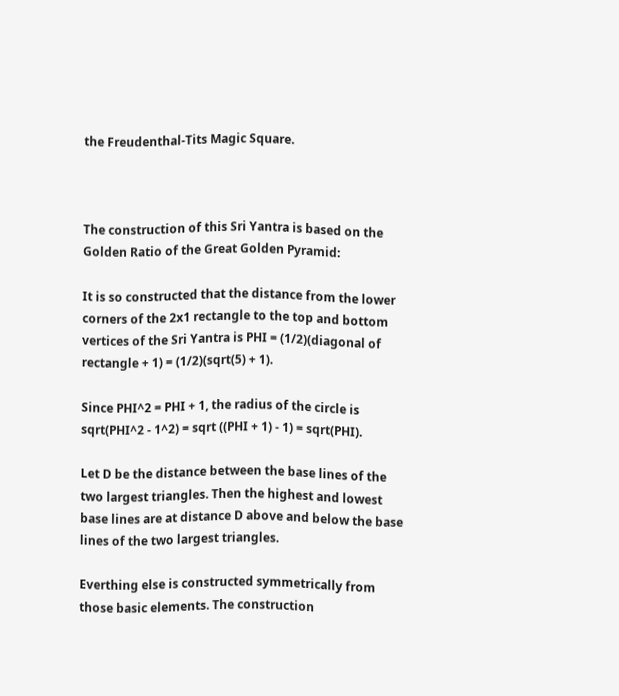the Freudenthal-Tits Magic Square.



The construction of this Sri Yantra is based on the Golden Ratio of the Great Golden Pyramid:

It is so constructed that the distance from the lower corners of the 2x1 rectangle to the top and bottom vertices of the Sri Yantra is PHI = (1/2)(diagonal of rectangle + 1) = (1/2)(sqrt(5) + 1).

Since PHI^2 = PHI + 1, the radius of the circle is sqrt(PHI^2 - 1^2) = sqrt ((PHI + 1) - 1) = sqrt(PHI).

Let D be the distance between the base lines of the two largest triangles. Then the highest and lowest base lines are at distance D above and below the base lines of the two largest triangles.

Everthing else is constructed symmetrically from those basic elements. The construction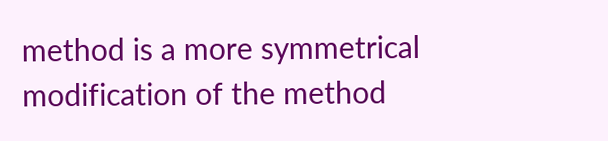method is a more symmetrical modification of the method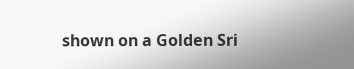shown on a Golden Sri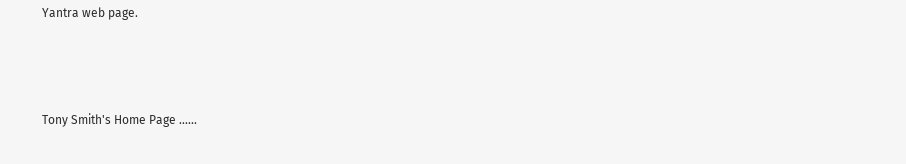Yantra web page.



Tony Smith's Home Page ......